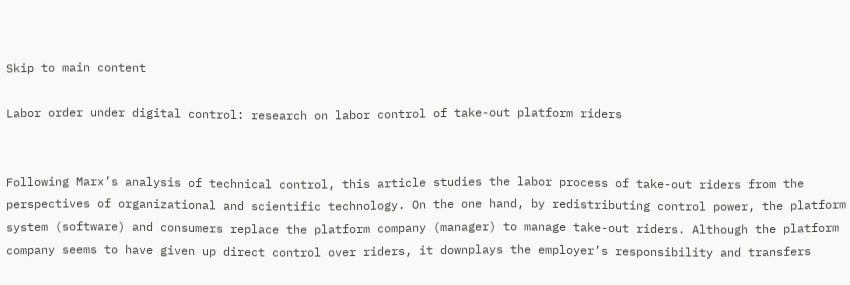Skip to main content

Labor order under digital control: research on labor control of take-out platform riders


Following Marx’s analysis of technical control, this article studies the labor process of take-out riders from the perspectives of organizational and scientific technology. On the one hand, by redistributing control power, the platform system (software) and consumers replace the platform company (manager) to manage take-out riders. Although the platform company seems to have given up direct control over riders, it downplays the employer’s responsibility and transfers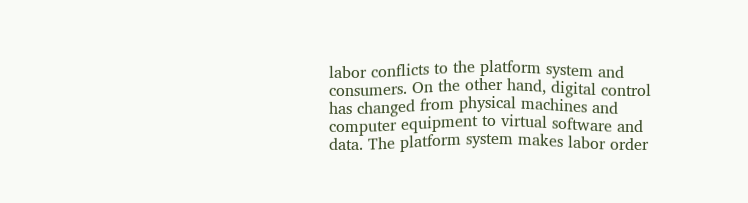labor conflicts to the platform system and consumers. On the other hand, digital control has changed from physical machines and computer equipment to virtual software and data. The platform system makes labor order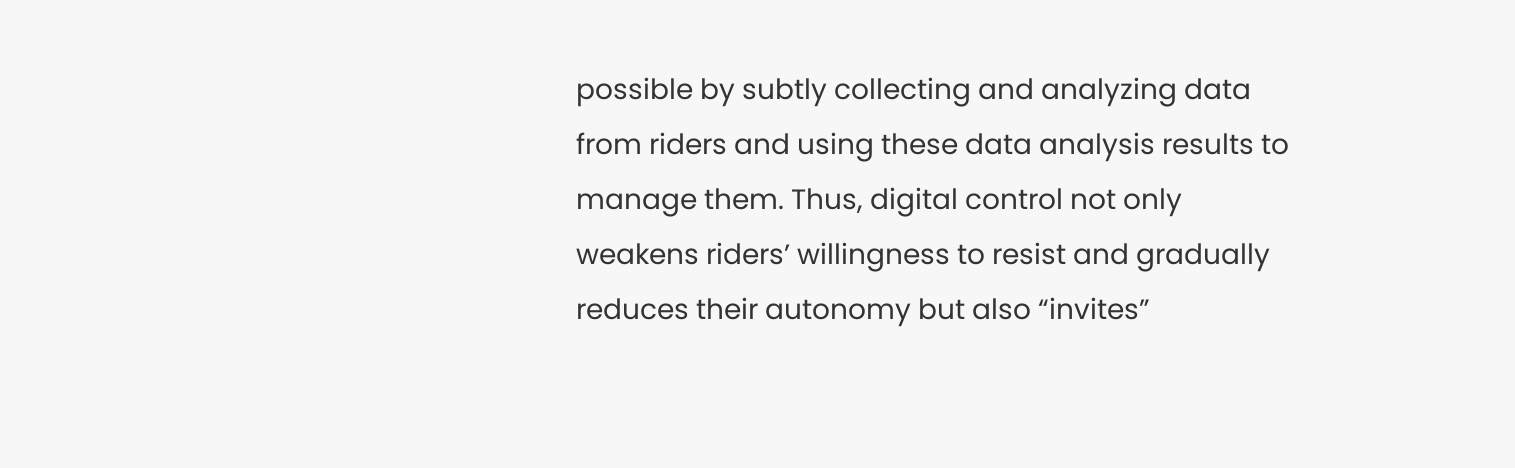possible by subtly collecting and analyzing data from riders and using these data analysis results to manage them. Thus, digital control not only weakens riders’ willingness to resist and gradually reduces their autonomy but also “invites”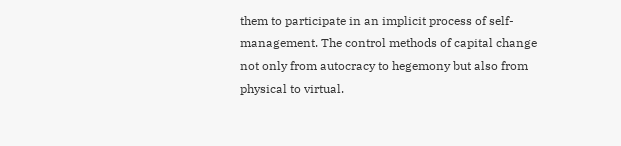them to participate in an implicit process of self-management. The control methods of capital change not only from autocracy to hegemony but also from physical to virtual.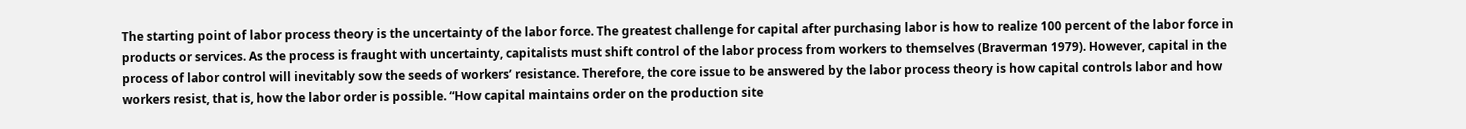The starting point of labor process theory is the uncertainty of the labor force. The greatest challenge for capital after purchasing labor is how to realize 100 percent of the labor force in products or services. As the process is fraught with uncertainty, capitalists must shift control of the labor process from workers to themselves (Braverman 1979). However, capital in the process of labor control will inevitably sow the seeds of workers’ resistance. Therefore, the core issue to be answered by the labor process theory is how capital controls labor and how workers resist, that is, how the labor order is possible. “How capital maintains order on the production site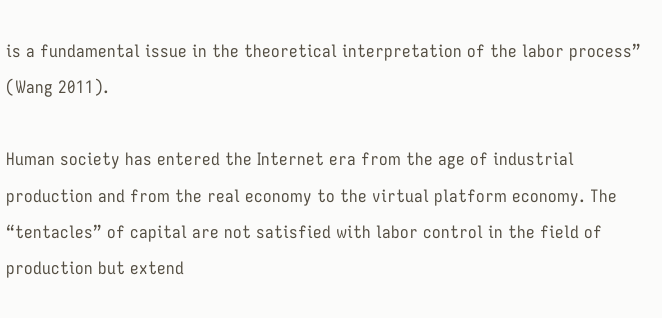is a fundamental issue in the theoretical interpretation of the labor process” (Wang 2011).

Human society has entered the Internet era from the age of industrial production and from the real economy to the virtual platform economy. The “tentacles” of capital are not satisfied with labor control in the field of production but extend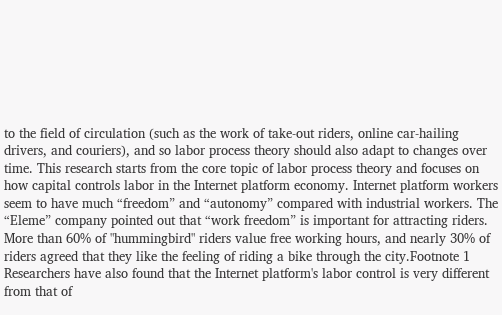to the field of circulation (such as the work of take-out riders, online car-hailing drivers, and couriers), and so labor process theory should also adapt to changes over time. This research starts from the core topic of labor process theory and focuses on how capital controls labor in the Internet platform economy. Internet platform workers seem to have much “freedom” and “autonomy” compared with industrial workers. The “Eleme” company pointed out that “work freedom” is important for attracting riders. More than 60% of "hummingbird" riders value free working hours, and nearly 30% of riders agreed that they like the feeling of riding a bike through the city.Footnote 1 Researchers have also found that the Internet platform's labor control is very different from that of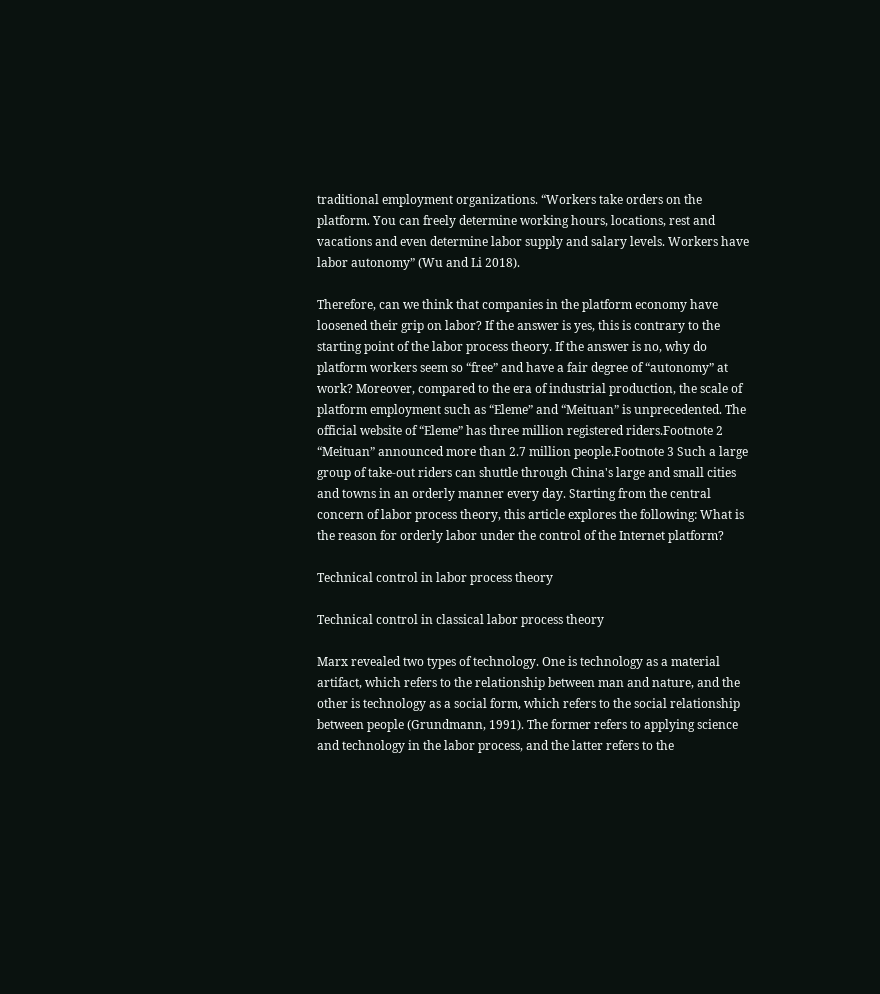traditional employment organizations. “Workers take orders on the platform. You can freely determine working hours, locations, rest and vacations and even determine labor supply and salary levels. Workers have labor autonomy” (Wu and Li 2018).

Therefore, can we think that companies in the platform economy have loosened their grip on labor? If the answer is yes, this is contrary to the starting point of the labor process theory. If the answer is no, why do platform workers seem so “free” and have a fair degree of “autonomy” at work? Moreover, compared to the era of industrial production, the scale of platform employment such as “Eleme” and “Meituan” is unprecedented. The official website of “Eleme” has three million registered riders.Footnote 2 “Meituan” announced more than 2.7 million people.Footnote 3 Such a large group of take-out riders can shuttle through China's large and small cities and towns in an orderly manner every day. Starting from the central concern of labor process theory, this article explores the following: What is the reason for orderly labor under the control of the Internet platform?

Technical control in labor process theory

Technical control in classical labor process theory

Marx revealed two types of technology. One is technology as a material artifact, which refers to the relationship between man and nature, and the other is technology as a social form, which refers to the social relationship between people (Grundmann, 1991). The former refers to applying science and technology in the labor process, and the latter refers to the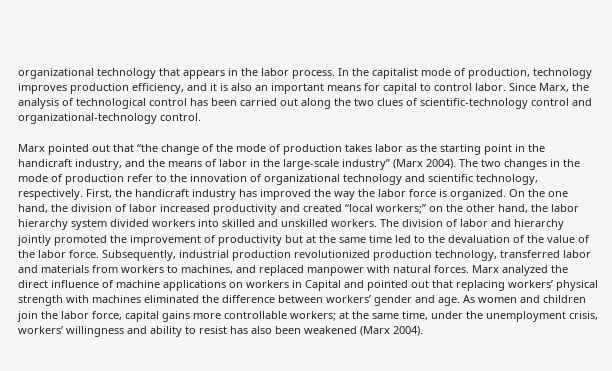organizational technology that appears in the labor process. In the capitalist mode of production, technology improves production efficiency, and it is also an important means for capital to control labor. Since Marx, the analysis of technological control has been carried out along the two clues of scientific-technology control and organizational-technology control.

Marx pointed out that “the change of the mode of production takes labor as the starting point in the handicraft industry, and the means of labor in the large-scale industry” (Marx 2004). The two changes in the mode of production refer to the innovation of organizational technology and scientific technology, respectively. First, the handicraft industry has improved the way the labor force is organized. On the one hand, the division of labor increased productivity and created “local workers;” on the other hand, the labor hierarchy system divided workers into skilled and unskilled workers. The division of labor and hierarchy jointly promoted the improvement of productivity but at the same time led to the devaluation of the value of the labor force. Subsequently, industrial production revolutionized production technology, transferred labor and materials from workers to machines, and replaced manpower with natural forces. Marx analyzed the direct influence of machine applications on workers in Capital and pointed out that replacing workers’ physical strength with machines eliminated the difference between workers’ gender and age. As women and children join the labor force, capital gains more controllable workers; at the same time, under the unemployment crisis, workers’ willingness and ability to resist has also been weakened (Marx 2004).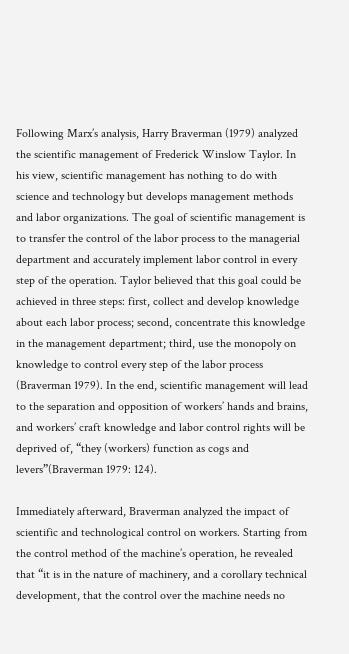Following Marx’s analysis, Harry Braverman (1979) analyzed the scientific management of Frederick Winslow Taylor. In his view, scientific management has nothing to do with science and technology but develops management methods and labor organizations. The goal of scientific management is to transfer the control of the labor process to the managerial department and accurately implement labor control in every step of the operation. Taylor believed that this goal could be achieved in three steps: first, collect and develop knowledge about each labor process; second, concentrate this knowledge in the management department; third, use the monopoly on knowledge to control every step of the labor process (Braverman 1979). In the end, scientific management will lead to the separation and opposition of workers’ hands and brains, and workers’ craft knowledge and labor control rights will be deprived of, “they (workers) function as cogs and levers”(Braverman 1979: 124).

Immediately afterward, Braverman analyzed the impact of scientific and technological control on workers. Starting from the control method of the machine’s operation, he revealed that “it is in the nature of machinery, and a corollary technical development, that the control over the machine needs no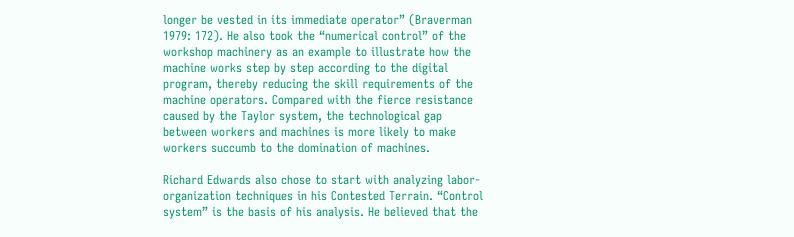longer be vested in its immediate operator” (Braverman 1979: 172). He also took the “numerical control” of the workshop machinery as an example to illustrate how the machine works step by step according to the digital program, thereby reducing the skill requirements of the machine operators. Compared with the fierce resistance caused by the Taylor system, the technological gap between workers and machines is more likely to make workers succumb to the domination of machines.

Richard Edwards also chose to start with analyzing labor-organization techniques in his Contested Terrain. “Control system” is the basis of his analysis. He believed that the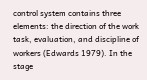control system contains three elements: the direction of the work task, evaluation, and discipline of workers (Edwards 1979). In the stage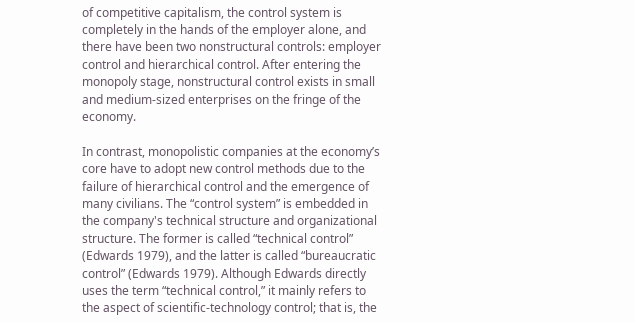of competitive capitalism, the control system is completely in the hands of the employer alone, and there have been two nonstructural controls: employer control and hierarchical control. After entering the monopoly stage, nonstructural control exists in small and medium-sized enterprises on the fringe of the economy.

In contrast, monopolistic companies at the economy’s core have to adopt new control methods due to the failure of hierarchical control and the emergence of many civilians. The “control system” is embedded in the company's technical structure and organizational structure. The former is called “technical control” (Edwards 1979), and the latter is called “bureaucratic control” (Edwards 1979). Although Edwards directly uses the term “technical control,” it mainly refers to the aspect of scientific-technology control; that is, the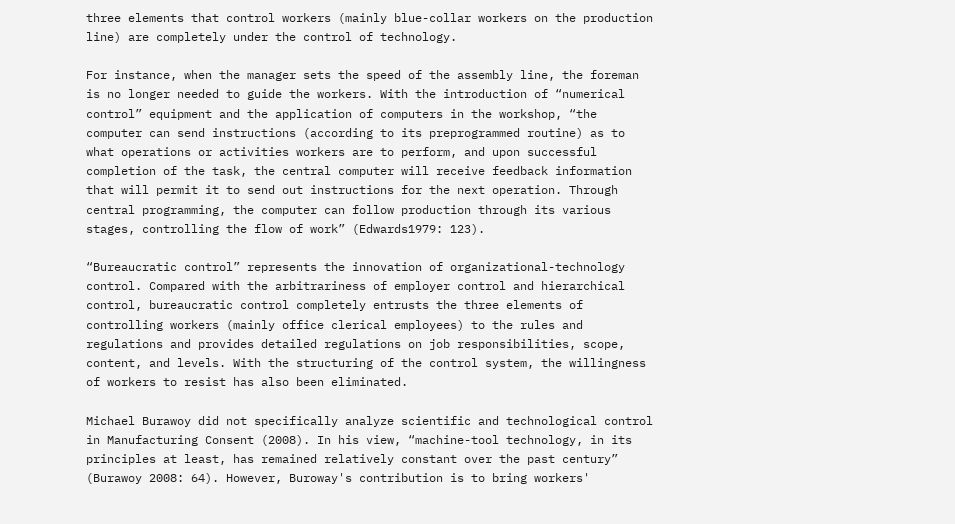three elements that control workers (mainly blue-collar workers on the production line) are completely under the control of technology.

For instance, when the manager sets the speed of the assembly line, the foreman is no longer needed to guide the workers. With the introduction of “numerical control” equipment and the application of computers in the workshop, “the computer can send instructions (according to its preprogrammed routine) as to what operations or activities workers are to perform, and upon successful completion of the task, the central computer will receive feedback information that will permit it to send out instructions for the next operation. Through central programming, the computer can follow production through its various stages, controlling the flow of work” (Edwards1979: 123).

“Bureaucratic control” represents the innovation of organizational-technology control. Compared with the arbitrariness of employer control and hierarchical control, bureaucratic control completely entrusts the three elements of controlling workers (mainly office clerical employees) to the rules and regulations and provides detailed regulations on job responsibilities, scope, content, and levels. With the structuring of the control system, the willingness of workers to resist has also been eliminated.

Michael Burawoy did not specifically analyze scientific and technological control in Manufacturing Consent (2008). In his view, “machine-tool technology, in its principles at least, has remained relatively constant over the past century” (Burawoy 2008: 64). However, Buroway's contribution is to bring workers'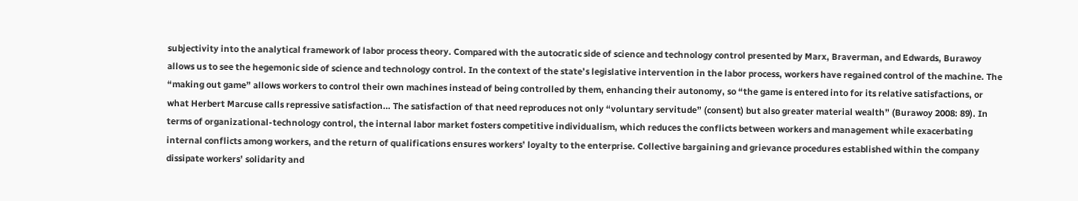subjectivity into the analytical framework of labor process theory. Compared with the autocratic side of science and technology control presented by Marx, Braverman, and Edwards, Burawoy allows us to see the hegemonic side of science and technology control. In the context of the state’s legislative intervention in the labor process, workers have regained control of the machine. The “making out game” allows workers to control their own machines instead of being controlled by them, enhancing their autonomy, so “the game is entered into for its relative satisfactions, or what Herbert Marcuse calls repressive satisfaction… The satisfaction of that need reproduces not only “voluntary servitude” (consent) but also greater material wealth” (Burawoy 2008: 89). In terms of organizational-technology control, the internal labor market fosters competitive individualism, which reduces the conflicts between workers and management while exacerbating internal conflicts among workers, and the return of qualifications ensures workers’ loyalty to the enterprise. Collective bargaining and grievance procedures established within the company dissipate workers’ solidarity and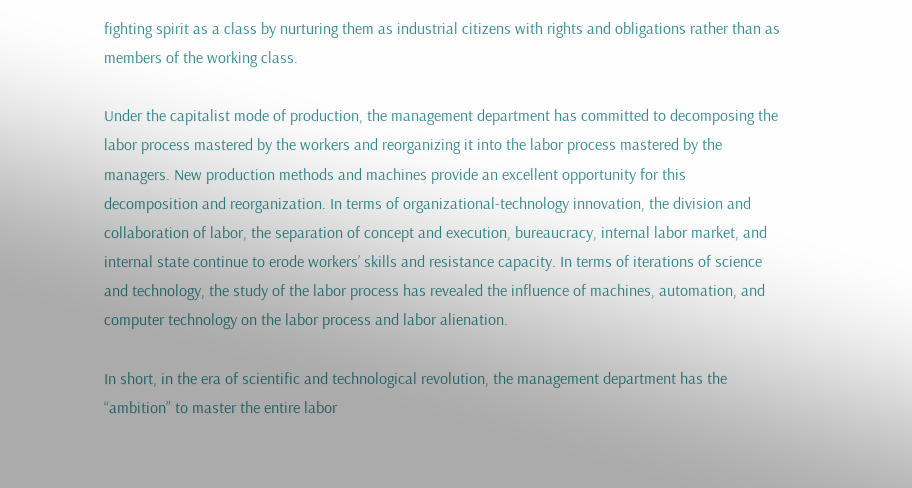fighting spirit as a class by nurturing them as industrial citizens with rights and obligations rather than as members of the working class.

Under the capitalist mode of production, the management department has committed to decomposing the labor process mastered by the workers and reorganizing it into the labor process mastered by the managers. New production methods and machines provide an excellent opportunity for this decomposition and reorganization. In terms of organizational-technology innovation, the division and collaboration of labor, the separation of concept and execution, bureaucracy, internal labor market, and internal state continue to erode workers’ skills and resistance capacity. In terms of iterations of science and technology, the study of the labor process has revealed the influence of machines, automation, and computer technology on the labor process and labor alienation.

In short, in the era of scientific and technological revolution, the management department has the “ambition” to master the entire labor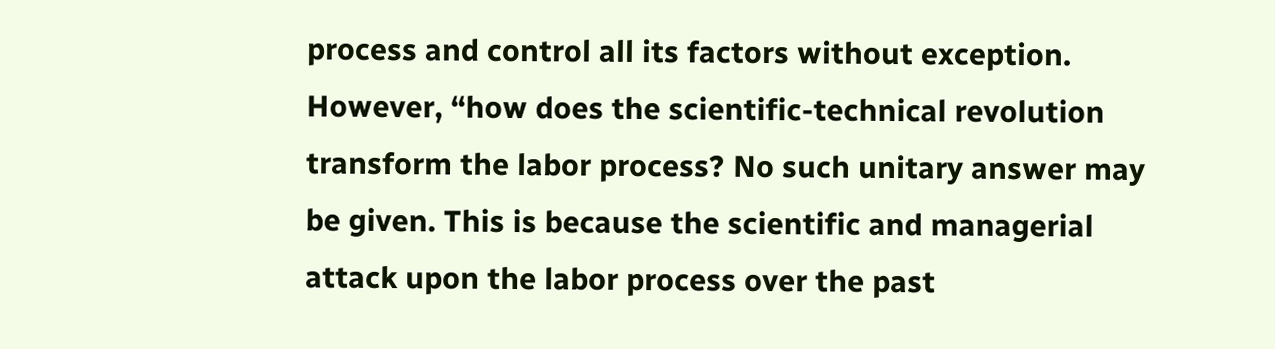process and control all its factors without exception. However, “how does the scientific-technical revolution transform the labor process? No such unitary answer may be given. This is because the scientific and managerial attack upon the labor process over the past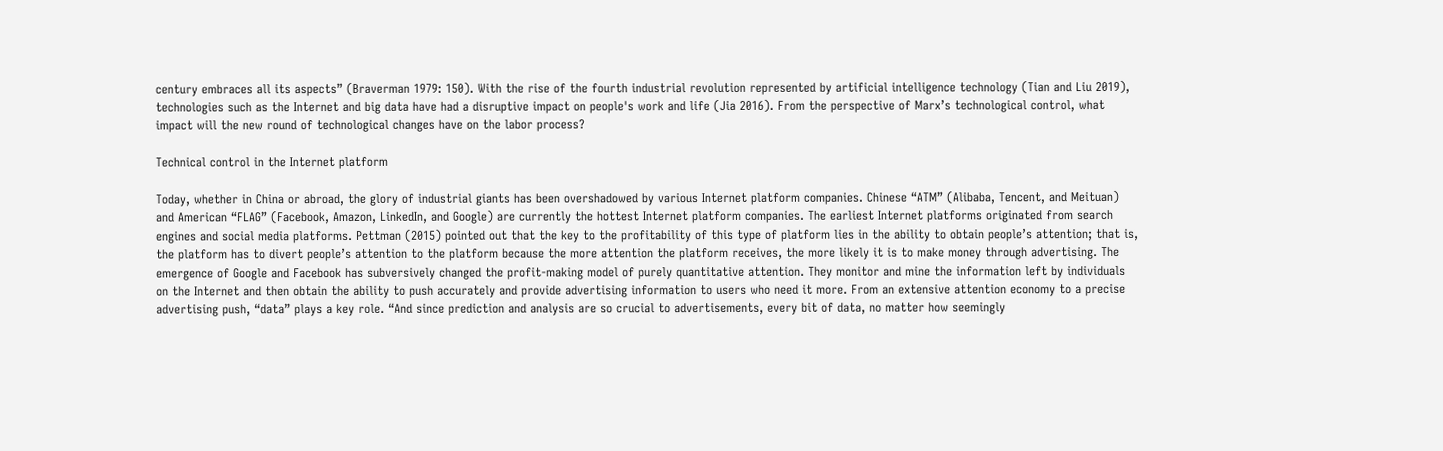century embraces all its aspects” (Braverman 1979: 150). With the rise of the fourth industrial revolution represented by artificial intelligence technology (Tian and Liu 2019), technologies such as the Internet and big data have had a disruptive impact on people's work and life (Jia 2016). From the perspective of Marx’s technological control, what impact will the new round of technological changes have on the labor process?

Technical control in the Internet platform

Today, whether in China or abroad, the glory of industrial giants has been overshadowed by various Internet platform companies. Chinese “ATM” (Alibaba, Tencent, and Meituan) and American “FLAG” (Facebook, Amazon, LinkedIn, and Google) are currently the hottest Internet platform companies. The earliest Internet platforms originated from search engines and social media platforms. Pettman (2015) pointed out that the key to the profitability of this type of platform lies in the ability to obtain people’s attention; that is, the platform has to divert people’s attention to the platform because the more attention the platform receives, the more likely it is to make money through advertising. The emergence of Google and Facebook has subversively changed the profit-making model of purely quantitative attention. They monitor and mine the information left by individuals on the Internet and then obtain the ability to push accurately and provide advertising information to users who need it more. From an extensive attention economy to a precise advertising push, “data” plays a key role. “And since prediction and analysis are so crucial to advertisements, every bit of data, no matter how seemingly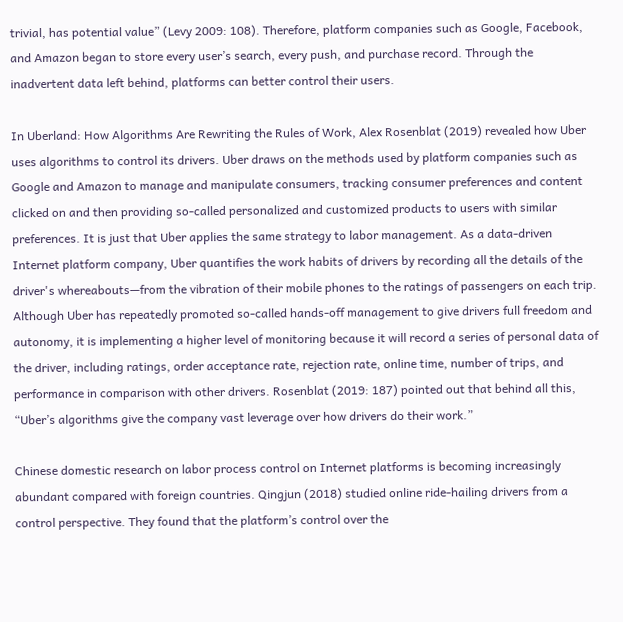trivial, has potential value” (Levy 2009: 108). Therefore, platform companies such as Google, Facebook, and Amazon began to store every user’s search, every push, and purchase record. Through the inadvertent data left behind, platforms can better control their users.

In Uberland: How Algorithms Are Rewriting the Rules of Work, Alex Rosenblat (2019) revealed how Uber uses algorithms to control its drivers. Uber draws on the methods used by platform companies such as Google and Amazon to manage and manipulate consumers, tracking consumer preferences and content clicked on and then providing so-called personalized and customized products to users with similar preferences. It is just that Uber applies the same strategy to labor management. As a data-driven Internet platform company, Uber quantifies the work habits of drivers by recording all the details of the driver's whereabouts—from the vibration of their mobile phones to the ratings of passengers on each trip. Although Uber has repeatedly promoted so-called hands-off management to give drivers full freedom and autonomy, it is implementing a higher level of monitoring because it will record a series of personal data of the driver, including ratings, order acceptance rate, rejection rate, online time, number of trips, and performance in comparison with other drivers. Rosenblat (2019: 187) pointed out that behind all this, “Uber’s algorithms give the company vast leverage over how drivers do their work.”

Chinese domestic research on labor process control on Internet platforms is becoming increasingly abundant compared with foreign countries. Qingjun (2018) studied online ride-hailing drivers from a control perspective. They found that the platform’s control over the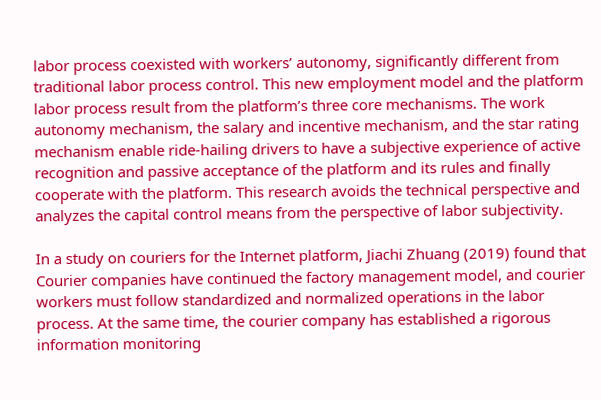labor process coexisted with workers’ autonomy, significantly different from traditional labor process control. This new employment model and the platform labor process result from the platform’s three core mechanisms. The work autonomy mechanism, the salary and incentive mechanism, and the star rating mechanism enable ride-hailing drivers to have a subjective experience of active recognition and passive acceptance of the platform and its rules and finally cooperate with the platform. This research avoids the technical perspective and analyzes the capital control means from the perspective of labor subjectivity.

In a study on couriers for the Internet platform, Jiachi Zhuang (2019) found that Courier companies have continued the factory management model, and courier workers must follow standardized and normalized operations in the labor process. At the same time, the courier company has established a rigorous information monitoring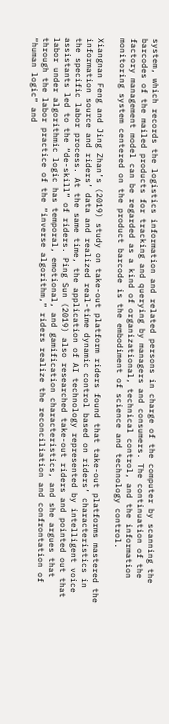system, which records the logistics information and related persons in charge of the computer by scanning the barcodes of the mailed products for tracking and querying by managers and consumers. The continuation of the factory management model can be regarded as a kind of organizational, technical control, and the information monitoring system centered on the product barcode is the embodiment of science and technology control.

Xiangnan Feng and Jing Zhan’s (2019) study on take-out platform riders found that take-out platforms mastered the information source and riders’ data and realized real-time dynamic control based on riders’ characteristics in the specific labor process. At the same time, the application of AI technology represented by intelligent voice assistants led to the “de-skill” of riders. Ping Sun (2019) also researched take-out riders and pointed out that labor under algorithmic logic has temporal, emotional, and gamification characteristics, and she argues that through the labor practice of the “inverse algorithm,” riders realize the reconciliation and confrontation of “human logic” and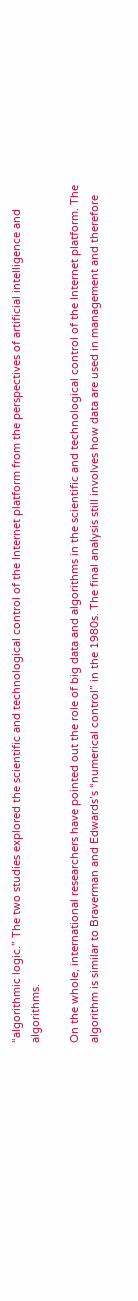“algorithmic logic.” The two studies explored the scientific and technological control of the Internet platform from the perspectives of artificial intelligence and algorithms.

On the whole, international researchers have pointed out the role of big data and algorithms in the scientific and technological control of the Internet platform. The algorithm is similar to Braverman and Edwards’s “numerical control” in the 1980s. The final analysis still involves how data are used in management and therefore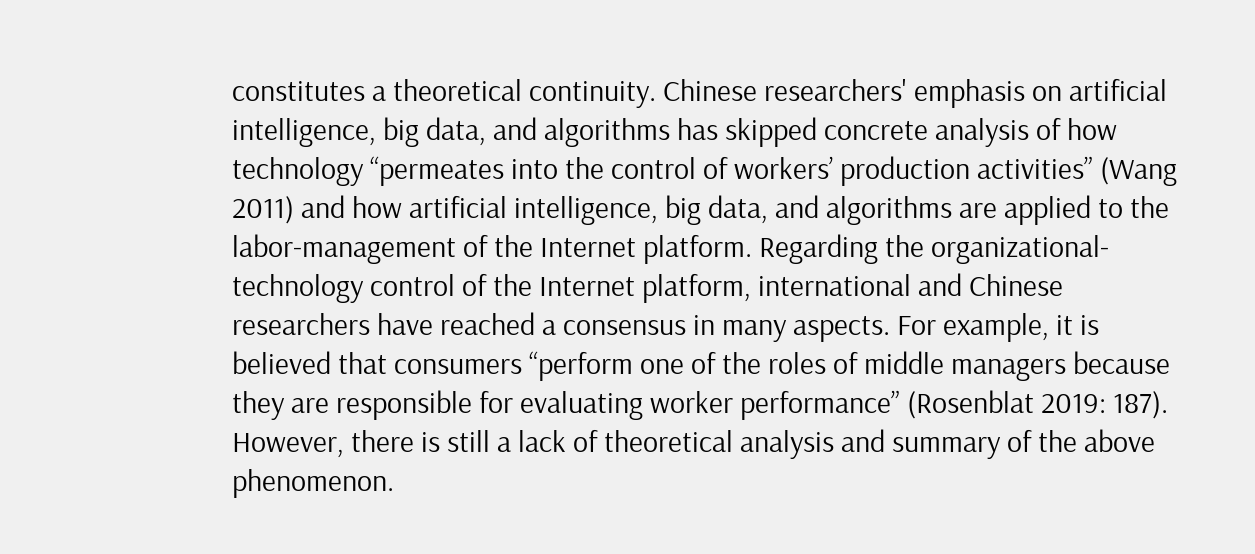constitutes a theoretical continuity. Chinese researchers' emphasis on artificial intelligence, big data, and algorithms has skipped concrete analysis of how technology “permeates into the control of workers’ production activities” (Wang 2011) and how artificial intelligence, big data, and algorithms are applied to the labor-management of the Internet platform. Regarding the organizational-technology control of the Internet platform, international and Chinese researchers have reached a consensus in many aspects. For example, it is believed that consumers “perform one of the roles of middle managers because they are responsible for evaluating worker performance” (Rosenblat 2019: 187). However, there is still a lack of theoretical analysis and summary of the above phenomenon.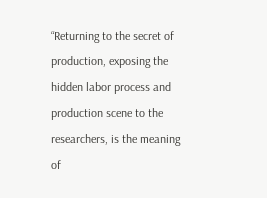“Returning to the secret of production, exposing the hidden labor process and production scene to the researchers, is the meaning of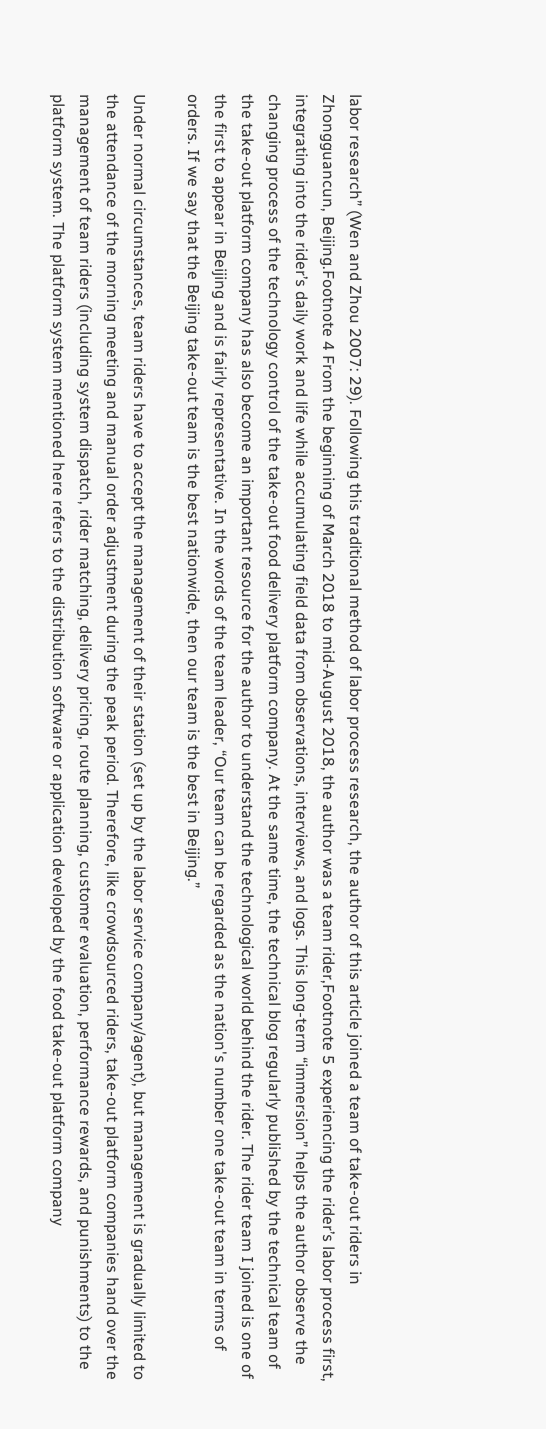labor research” (Wen and Zhou 2007: 29). Following this traditional method of labor process research, the author of this article joined a team of take-out riders in Zhongguancun, Beijing.Footnote 4 From the beginning of March 2018 to mid-August 2018, the author was a team rider,Footnote 5 experiencing the rider’s labor process first, integrating into the rider’s daily work and life while accumulating field data from observations, interviews, and logs. This long-term “immersion” helps the author observe the changing process of the technology control of the take-out food delivery platform company. At the same time, the technical blog regularly published by the technical team of the take-out platform company has also become an important resource for the author to understand the technological world behind the rider. The rider team I joined is one of the first to appear in Beijing and is fairly representative. In the words of the team leader, “Our team can be regarded as the nation's number one take-out team in terms of orders. If we say that the Beijing take-out team is the best nationwide, then our team is the best in Beijing.”

Under normal circumstances, team riders have to accept the management of their station (set up by the labor service company/agent), but management is gradually limited to the attendance of the morning meeting and manual order adjustment during the peak period. Therefore, like crowdsourced riders, take-out platform companies hand over the management of team riders (including system dispatch, rider matching, delivery pricing, route planning, customer evaluation, performance rewards, and punishments) to the platform system. The platform system mentioned here refers to the distribution software or application developed by the food take-out platform company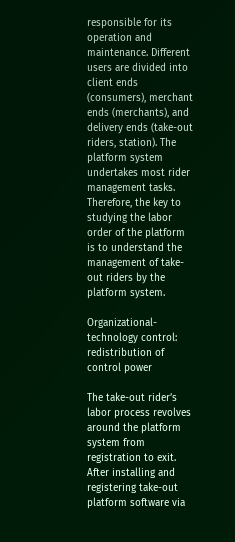responsible for its operation and maintenance. Different users are divided into client ends (consumers), merchant ends (merchants), and delivery ends (take-out riders, station). The platform system undertakes most rider management tasks. Therefore, the key to studying the labor order of the platform is to understand the management of take-out riders by the platform system.

Organizational-technology control: redistribution of control power

The take-out rider’s labor process revolves around the platform system from registration to exit. After installing and registering take-out platform software via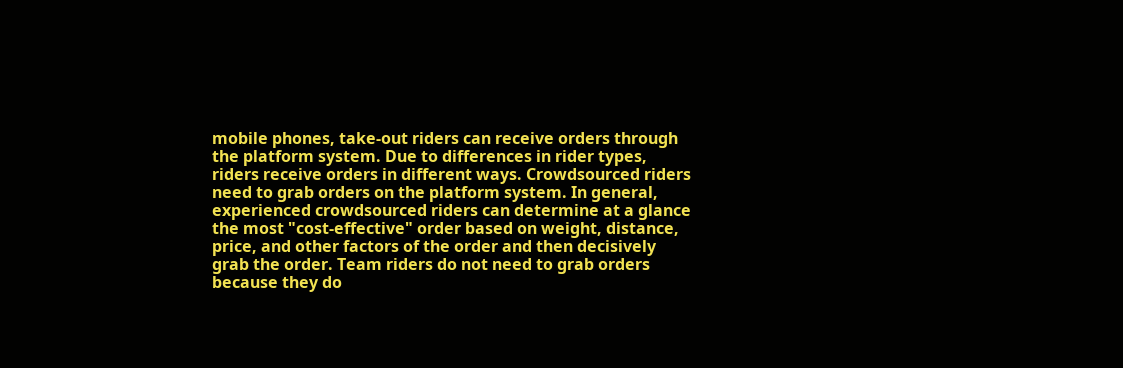mobile phones, take-out riders can receive orders through the platform system. Due to differences in rider types, riders receive orders in different ways. Crowdsourced riders need to grab orders on the platform system. In general, experienced crowdsourced riders can determine at a glance the most "cost-effective" order based on weight, distance, price, and other factors of the order and then decisively grab the order. Team riders do not need to grab orders because they do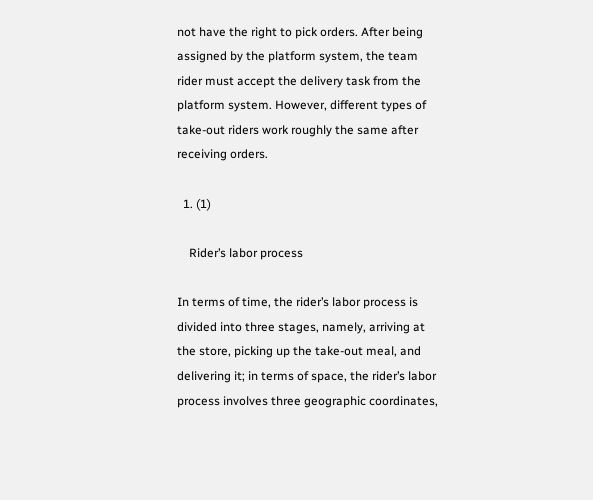not have the right to pick orders. After being assigned by the platform system, the team rider must accept the delivery task from the platform system. However, different types of take-out riders work roughly the same after receiving orders.

  1. (1)

    Rider’s labor process

In terms of time, the rider’s labor process is divided into three stages, namely, arriving at the store, picking up the take-out meal, and delivering it; in terms of space, the rider’s labor process involves three geographic coordinates,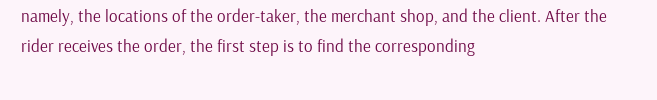namely, the locations of the order-taker, the merchant shop, and the client. After the rider receives the order, the first step is to find the corresponding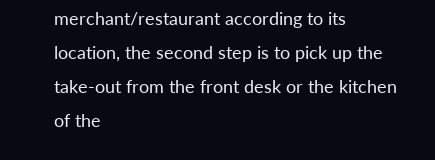merchant/restaurant according to its location, the second step is to pick up the take-out from the front desk or the kitchen of the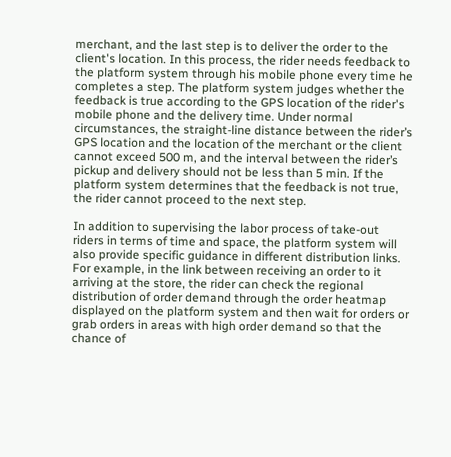merchant, and the last step is to deliver the order to the client's location. In this process, the rider needs feedback to the platform system through his mobile phone every time he completes a step. The platform system judges whether the feedback is true according to the GPS location of the rider's mobile phone and the delivery time. Under normal circumstances, the straight-line distance between the rider’s GPS location and the location of the merchant or the client cannot exceed 500 m, and the interval between the rider’s pickup and delivery should not be less than 5 min. If the platform system determines that the feedback is not true, the rider cannot proceed to the next step.

In addition to supervising the labor process of take-out riders in terms of time and space, the platform system will also provide specific guidance in different distribution links. For example, in the link between receiving an order to it arriving at the store, the rider can check the regional distribution of order demand through the order heatmap displayed on the platform system and then wait for orders or grab orders in areas with high order demand so that the chance of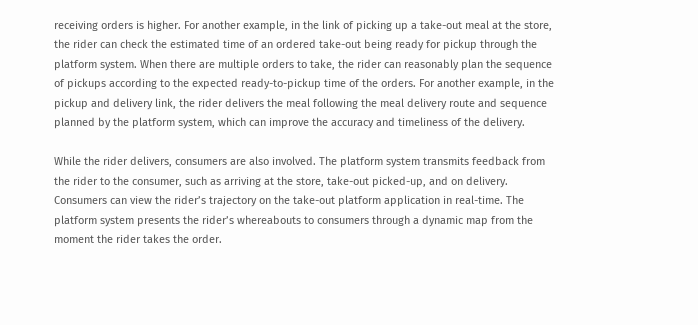receiving orders is higher. For another example, in the link of picking up a take-out meal at the store, the rider can check the estimated time of an ordered take-out being ready for pickup through the platform system. When there are multiple orders to take, the rider can reasonably plan the sequence of pickups according to the expected ready-to-pickup time of the orders. For another example, in the pickup and delivery link, the rider delivers the meal following the meal delivery route and sequence planned by the platform system, which can improve the accuracy and timeliness of the delivery.

While the rider delivers, consumers are also involved. The platform system transmits feedback from the rider to the consumer, such as arriving at the store, take-out picked-up, and on delivery. Consumers can view the rider’s trajectory on the take-out platform application in real-time. The platform system presents the rider’s whereabouts to consumers through a dynamic map from the moment the rider takes the order.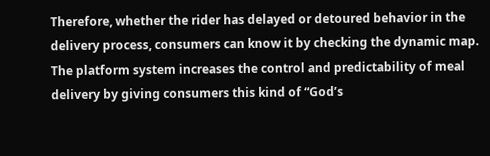Therefore, whether the rider has delayed or detoured behavior in the delivery process, consumers can know it by checking the dynamic map. The platform system increases the control and predictability of meal delivery by giving consumers this kind of “God’s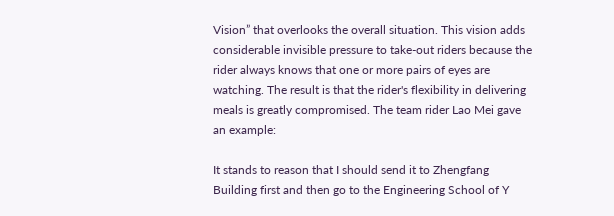Vision” that overlooks the overall situation. This vision adds considerable invisible pressure to take-out riders because the rider always knows that one or more pairs of eyes are watching. The result is that the rider's flexibility in delivering meals is greatly compromised. The team rider Lao Mei gave an example:

It stands to reason that I should send it to Zhengfang Building first and then go to the Engineering School of Y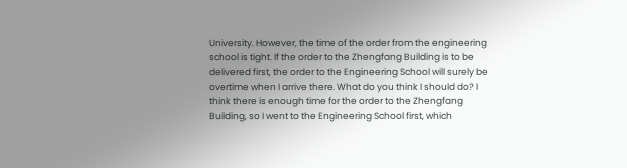University. However, the time of the order from the engineering school is tight. If the order to the Zhengfang Building is to be delivered first, the order to the Engineering School will surely be overtime when I arrive there. What do you think I should do? I think there is enough time for the order to the Zhengfang Building, so I went to the Engineering School first, which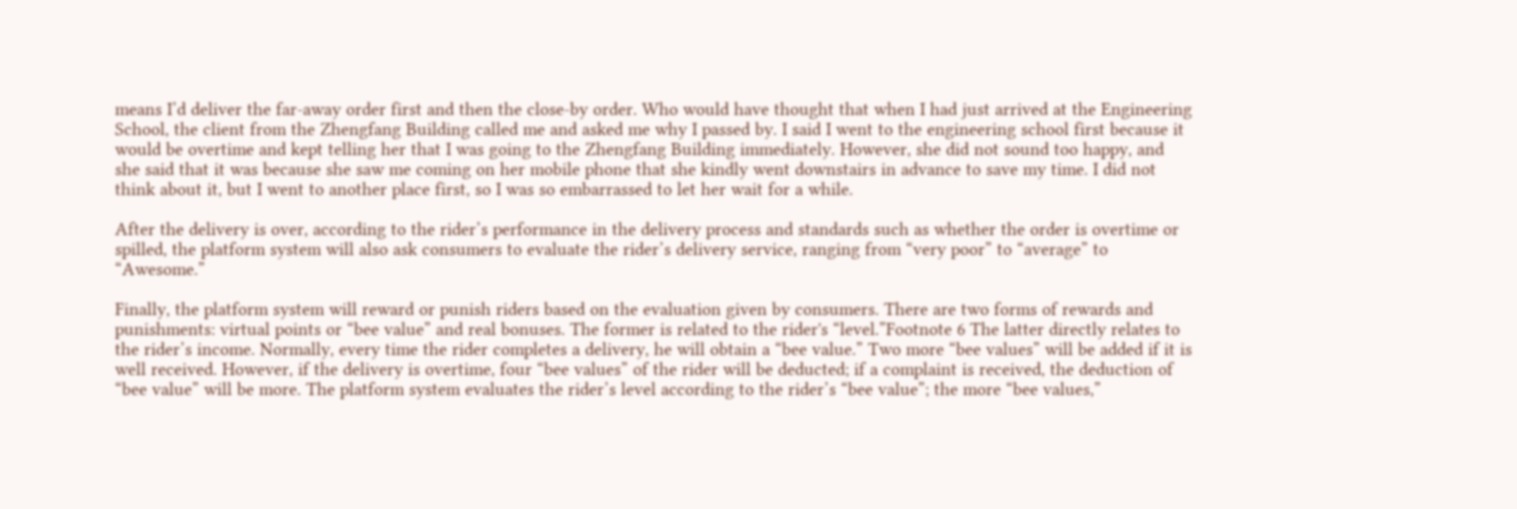means I’d deliver the far-away order first and then the close-by order. Who would have thought that when I had just arrived at the Engineering School, the client from the Zhengfang Building called me and asked me why I passed by. I said I went to the engineering school first because it would be overtime and kept telling her that I was going to the Zhengfang Building immediately. However, she did not sound too happy, and she said that it was because she saw me coming on her mobile phone that she kindly went downstairs in advance to save my time. I did not think about it, but I went to another place first, so I was so embarrassed to let her wait for a while.

After the delivery is over, according to the rider’s performance in the delivery process and standards such as whether the order is overtime or spilled, the platform system will also ask consumers to evaluate the rider’s delivery service, ranging from “very poor” to “average” to “Awesome.”

Finally, the platform system will reward or punish riders based on the evaluation given by consumers. There are two forms of rewards and punishments: virtual points or “bee value” and real bonuses. The former is related to the rider's “level.”Footnote 6 The latter directly relates to the rider’s income. Normally, every time the rider completes a delivery, he will obtain a “bee value.” Two more “bee values” will be added if it is well received. However, if the delivery is overtime, four “bee values” of the rider will be deducted; if a complaint is received, the deduction of “bee value” will be more. The platform system evaluates the rider’s level according to the rider’s “bee value”; the more “bee values,”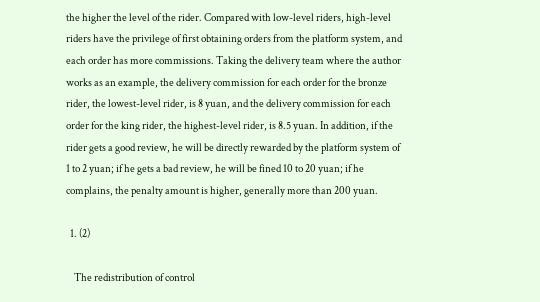the higher the level of the rider. Compared with low-level riders, high-level riders have the privilege of first obtaining orders from the platform system, and each order has more commissions. Taking the delivery team where the author works as an example, the delivery commission for each order for the bronze rider, the lowest-level rider, is 8 yuan, and the delivery commission for each order for the king rider, the highest-level rider, is 8.5 yuan. In addition, if the rider gets a good review, he will be directly rewarded by the platform system of 1 to 2 yuan; if he gets a bad review, he will be fined 10 to 20 yuan; if he complains, the penalty amount is higher, generally more than 200 yuan.

  1. (2)

    The redistribution of control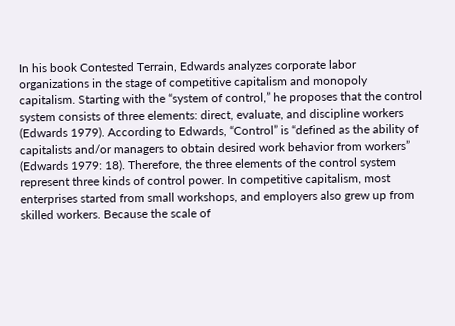In his book Contested Terrain, Edwards analyzes corporate labor organizations in the stage of competitive capitalism and monopoly capitalism. Starting with the “system of control,” he proposes that the control system consists of three elements: direct, evaluate, and discipline workers (Edwards 1979). According to Edwards, “Control” is “defined as the ability of capitalists and/or managers to obtain desired work behavior from workers” (Edwards 1979: 18). Therefore, the three elements of the control system represent three kinds of control power. In competitive capitalism, most enterprises started from small workshops, and employers also grew up from skilled workers. Because the scale of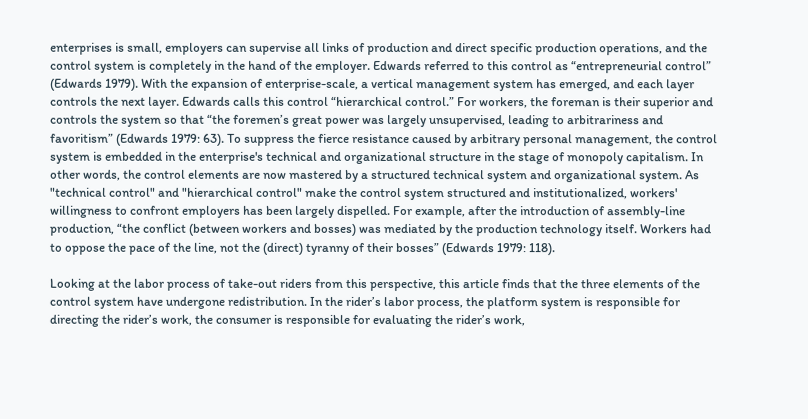enterprises is small, employers can supervise all links of production and direct specific production operations, and the control system is completely in the hand of the employer. Edwards referred to this control as “entrepreneurial control” (Edwards 1979). With the expansion of enterprise-scale, a vertical management system has emerged, and each layer controls the next layer. Edwards calls this control “hierarchical control.” For workers, the foreman is their superior and controls the system so that “the foremen’s great power was largely unsupervised, leading to arbitrariness and favoritism” (Edwards 1979: 63). To suppress the fierce resistance caused by arbitrary personal management, the control system is embedded in the enterprise's technical and organizational structure in the stage of monopoly capitalism. In other words, the control elements are now mastered by a structured technical system and organizational system. As "technical control" and "hierarchical control" make the control system structured and institutionalized, workers' willingness to confront employers has been largely dispelled. For example, after the introduction of assembly-line production, “the conflict (between workers and bosses) was mediated by the production technology itself. Workers had to oppose the pace of the line, not the (direct) tyranny of their bosses” (Edwards 1979: 118).

Looking at the labor process of take-out riders from this perspective, this article finds that the three elements of the control system have undergone redistribution. In the rider’s labor process, the platform system is responsible for directing the rider’s work, the consumer is responsible for evaluating the rider’s work,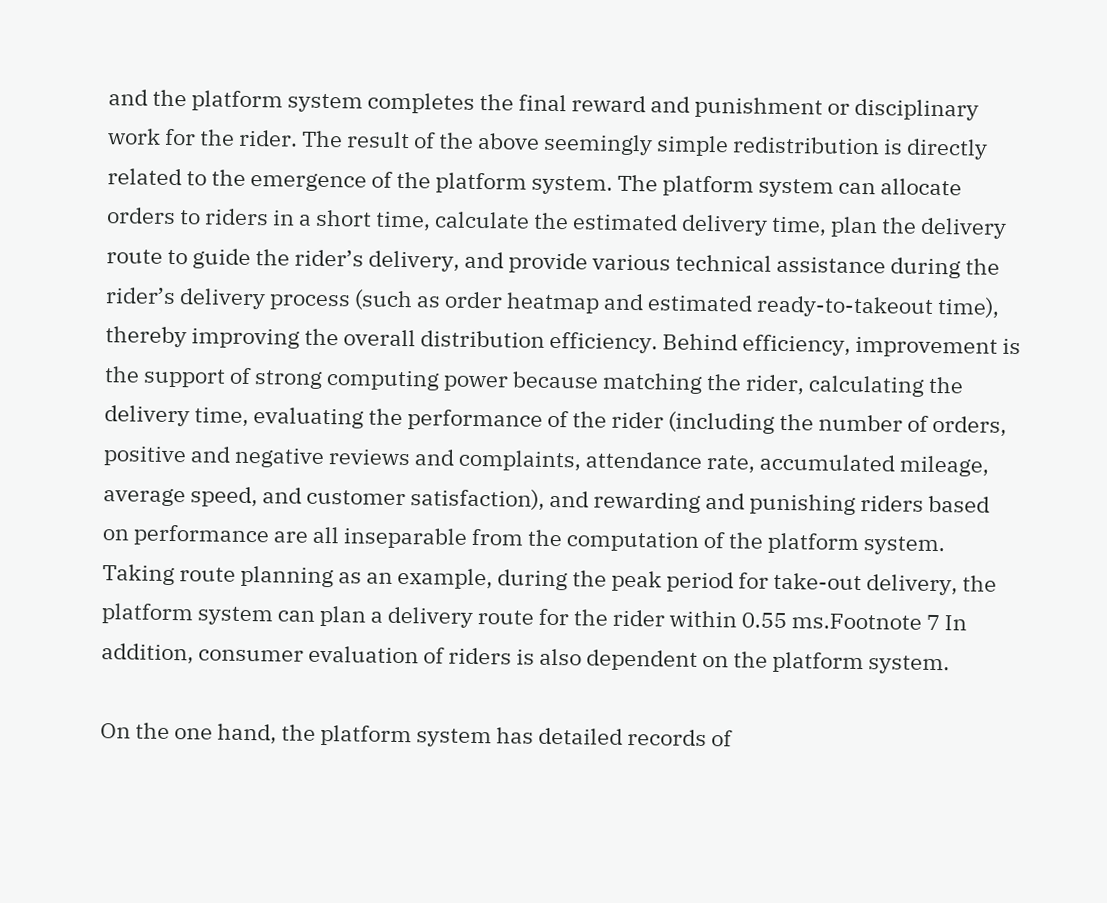and the platform system completes the final reward and punishment or disciplinary work for the rider. The result of the above seemingly simple redistribution is directly related to the emergence of the platform system. The platform system can allocate orders to riders in a short time, calculate the estimated delivery time, plan the delivery route to guide the rider’s delivery, and provide various technical assistance during the rider’s delivery process (such as order heatmap and estimated ready-to-takeout time), thereby improving the overall distribution efficiency. Behind efficiency, improvement is the support of strong computing power because matching the rider, calculating the delivery time, evaluating the performance of the rider (including the number of orders, positive and negative reviews and complaints, attendance rate, accumulated mileage, average speed, and customer satisfaction), and rewarding and punishing riders based on performance are all inseparable from the computation of the platform system. Taking route planning as an example, during the peak period for take-out delivery, the platform system can plan a delivery route for the rider within 0.55 ms.Footnote 7 In addition, consumer evaluation of riders is also dependent on the platform system.

On the one hand, the platform system has detailed records of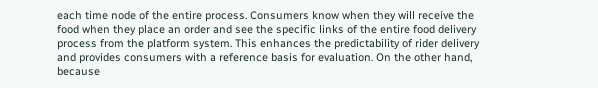each time node of the entire process. Consumers know when they will receive the food when they place an order and see the specific links of the entire food delivery process from the platform system. This enhances the predictability of rider delivery and provides consumers with a reference basis for evaluation. On the other hand, because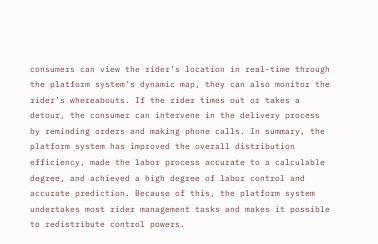consumers can view the rider’s location in real-time through the platform system’s dynamic map, they can also monitor the rider’s whereabouts. If the rider times out or takes a detour, the consumer can intervene in the delivery process by reminding orders and making phone calls. In summary, the platform system has improved the overall distribution efficiency, made the labor process accurate to a calculable degree, and achieved a high degree of labor control and accurate prediction. Because of this, the platform system undertakes most rider management tasks and makes it possible to redistribute control powers.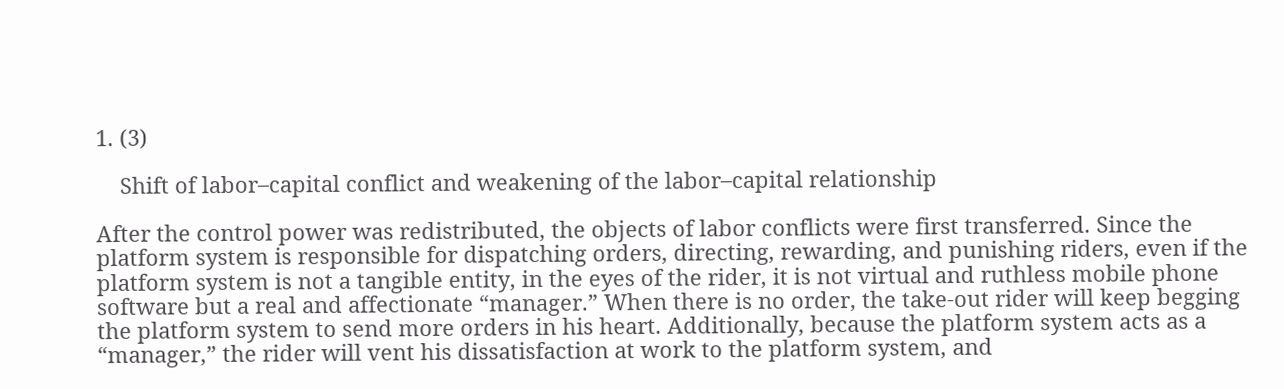1. (3)

    Shift of labor–capital conflict and weakening of the labor–capital relationship

After the control power was redistributed, the objects of labor conflicts were first transferred. Since the platform system is responsible for dispatching orders, directing, rewarding, and punishing riders, even if the platform system is not a tangible entity, in the eyes of the rider, it is not virtual and ruthless mobile phone software but a real and affectionate “manager.” When there is no order, the take-out rider will keep begging the platform system to send more orders in his heart. Additionally, because the platform system acts as a “manager,” the rider will vent his dissatisfaction at work to the platform system, and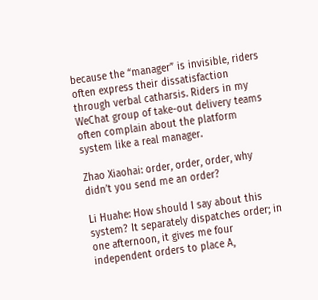because the “manager” is invisible, riders often express their dissatisfaction through verbal catharsis. Riders in my WeChat group of take-out delivery teams often complain about the platform system like a real manager.

Zhao Xiaohai: order, order, order, why didn’t you send me an order?

Li Huahe: How should I say about this system? It separately dispatches order; in one afternoon, it gives me four independent orders to place A,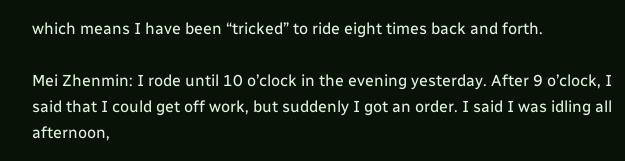which means I have been “tricked” to ride eight times back and forth.

Mei Zhenmin: I rode until 10 o’clock in the evening yesterday. After 9 o’clock, I said that I could get off work, but suddenly I got an order. I said I was idling all afternoon,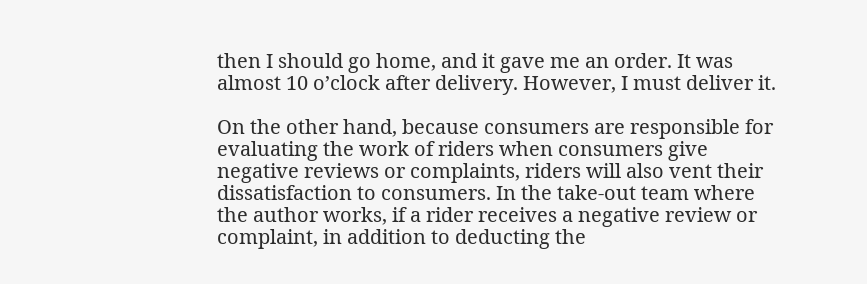then I should go home, and it gave me an order. It was almost 10 o’clock after delivery. However, I must deliver it.

On the other hand, because consumers are responsible for evaluating the work of riders when consumers give negative reviews or complaints, riders will also vent their dissatisfaction to consumers. In the take-out team where the author works, if a rider receives a negative review or complaint, in addition to deducting the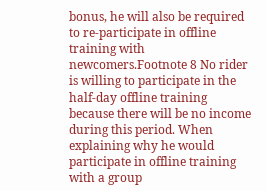bonus, he will also be required to re-participate in offline training with newcomers.Footnote 8 No rider is willing to participate in the half-day offline training because there will be no income during this period. When explaining why he would participate in offline training with a group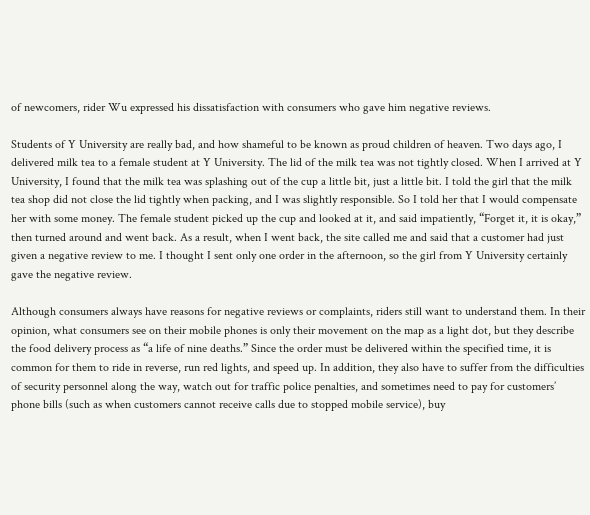of newcomers, rider Wu expressed his dissatisfaction with consumers who gave him negative reviews.

Students of Y University are really bad, and how shameful to be known as proud children of heaven. Two days ago, I delivered milk tea to a female student at Y University. The lid of the milk tea was not tightly closed. When I arrived at Y University, I found that the milk tea was splashing out of the cup a little bit, just a little bit. I told the girl that the milk tea shop did not close the lid tightly when packing, and I was slightly responsible. So I told her that I would compensate her with some money. The female student picked up the cup and looked at it, and said impatiently, “Forget it, it is okay,” then turned around and went back. As a result, when I went back, the site called me and said that a customer had just given a negative review to me. I thought I sent only one order in the afternoon, so the girl from Y University certainly gave the negative review.

Although consumers always have reasons for negative reviews or complaints, riders still want to understand them. In their opinion, what consumers see on their mobile phones is only their movement on the map as a light dot, but they describe the food delivery process as “a life of nine deaths.” Since the order must be delivered within the specified time, it is common for them to ride in reverse, run red lights, and speed up. In addition, they also have to suffer from the difficulties of security personnel along the way, watch out for traffic police penalties, and sometimes need to pay for customers’ phone bills (such as when customers cannot receive calls due to stopped mobile service), buy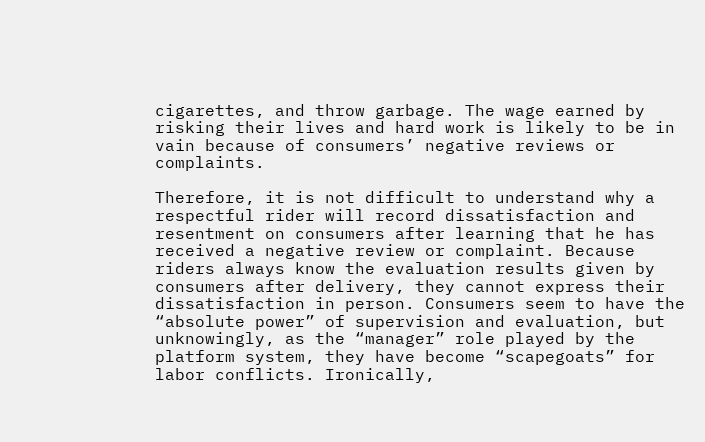cigarettes, and throw garbage. The wage earned by risking their lives and hard work is likely to be in vain because of consumers’ negative reviews or complaints.

Therefore, it is not difficult to understand why a respectful rider will record dissatisfaction and resentment on consumers after learning that he has received a negative review or complaint. Because riders always know the evaluation results given by consumers after delivery, they cannot express their dissatisfaction in person. Consumers seem to have the “absolute power” of supervision and evaluation, but unknowingly, as the “manager” role played by the platform system, they have become “scapegoats” for labor conflicts. Ironically,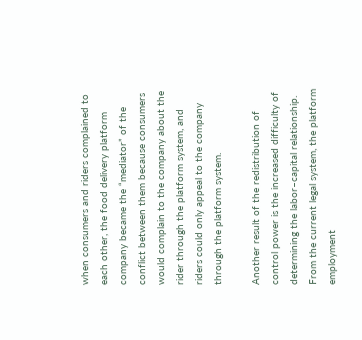when consumers and riders complained to each other, the food delivery platform company became the “mediator” of the conflict between them because consumers would complain to the company about the rider through the platform system, and riders could only appeal to the company through the platform system.

Another result of the redistribution of control power is the increased difficulty of determining the labor–capital relationship. From the current legal system, the platform employment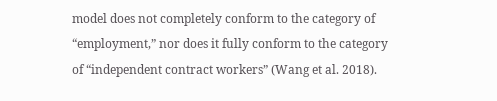model does not completely conform to the category of “employment,” nor does it fully conform to the category of “independent contract workers” (Wang et al. 2018).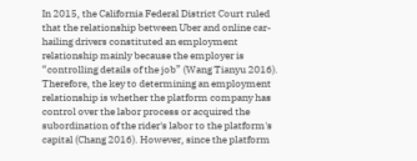In 2015, the California Federal District Court ruled that the relationship between Uber and online car-hailing drivers constituted an employment relationship mainly because the employer is “controlling details of the job” (Wang Tianyu 2016). Therefore, the key to determining an employment relationship is whether the platform company has control over the labor process or acquired the subordination of the rider's labor to the platform's capital (Chang 2016). However, since the platform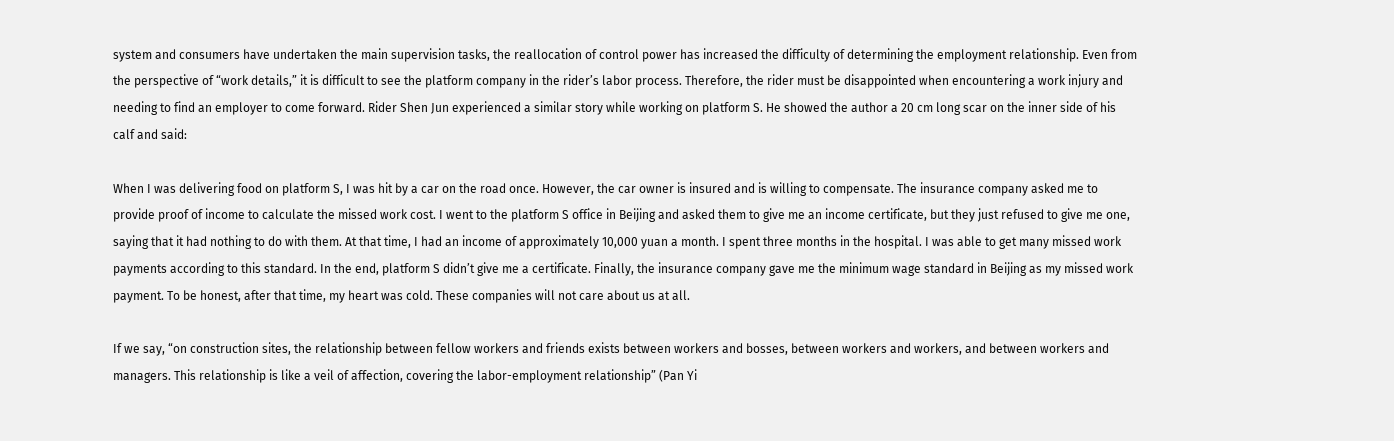system and consumers have undertaken the main supervision tasks, the reallocation of control power has increased the difficulty of determining the employment relationship. Even from the perspective of “work details,” it is difficult to see the platform company in the rider’s labor process. Therefore, the rider must be disappointed when encountering a work injury and needing to find an employer to come forward. Rider Shen Jun experienced a similar story while working on platform S. He showed the author a 20 cm long scar on the inner side of his calf and said:

When I was delivering food on platform S, I was hit by a car on the road once. However, the car owner is insured and is willing to compensate. The insurance company asked me to provide proof of income to calculate the missed work cost. I went to the platform S office in Beijing and asked them to give me an income certificate, but they just refused to give me one, saying that it had nothing to do with them. At that time, I had an income of approximately 10,000 yuan a month. I spent three months in the hospital. I was able to get many missed work payments according to this standard. In the end, platform S didn’t give me a certificate. Finally, the insurance company gave me the minimum wage standard in Beijing as my missed work payment. To be honest, after that time, my heart was cold. These companies will not care about us at all.

If we say, “on construction sites, the relationship between fellow workers and friends exists between workers and bosses, between workers and workers, and between workers and managers. This relationship is like a veil of affection, covering the labor-employment relationship” (Pan Yi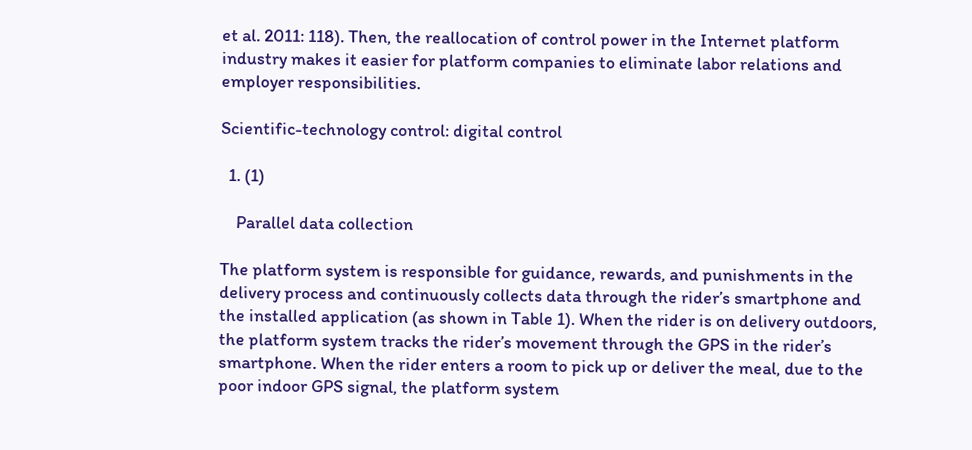et al. 2011: 118). Then, the reallocation of control power in the Internet platform industry makes it easier for platform companies to eliminate labor relations and employer responsibilities.

Scientific-technology control: digital control

  1. (1)

    Parallel data collection

The platform system is responsible for guidance, rewards, and punishments in the delivery process and continuously collects data through the rider’s smartphone and the installed application (as shown in Table 1). When the rider is on delivery outdoors, the platform system tracks the rider’s movement through the GPS in the rider’s smartphone. When the rider enters a room to pick up or deliver the meal, due to the poor indoor GPS signal, the platform system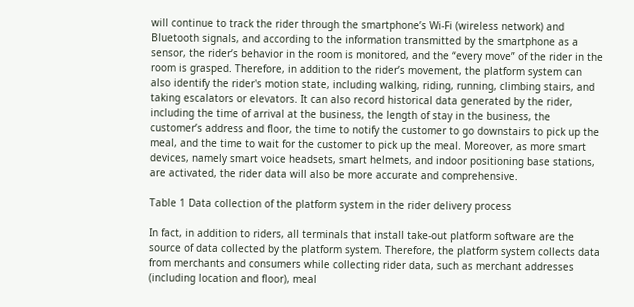will continue to track the rider through the smartphone’s Wi-Fi (wireless network) and Bluetooth signals, and according to the information transmitted by the smartphone as a sensor, the rider’s behavior in the room is monitored, and the “every move” of the rider in the room is grasped. Therefore, in addition to the rider’s movement, the platform system can also identify the rider's motion state, including walking, riding, running, climbing stairs, and taking escalators or elevators. It can also record historical data generated by the rider, including the time of arrival at the business, the length of stay in the business, the customer’s address and floor, the time to notify the customer to go downstairs to pick up the meal, and the time to wait for the customer to pick up the meal. Moreover, as more smart devices, namely smart voice headsets, smart helmets, and indoor positioning base stations, are activated, the rider data will also be more accurate and comprehensive.

Table 1 Data collection of the platform system in the rider delivery process

In fact, in addition to riders, all terminals that install take-out platform software are the source of data collected by the platform system. Therefore, the platform system collects data from merchants and consumers while collecting rider data, such as merchant addresses (including location and floor), meal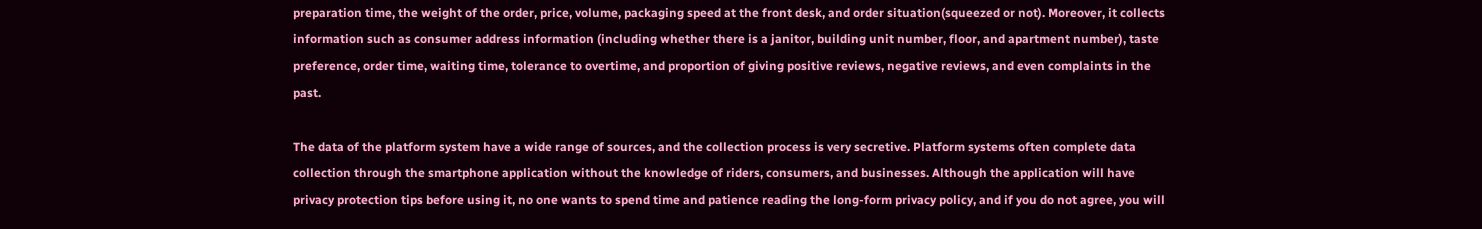preparation time, the weight of the order, price, volume, packaging speed at the front desk, and order situation(squeezed or not). Moreover, it collects information such as consumer address information (including whether there is a janitor, building unit number, floor, and apartment number), taste preference, order time, waiting time, tolerance to overtime, and proportion of giving positive reviews, negative reviews, and even complaints in the past.

The data of the platform system have a wide range of sources, and the collection process is very secretive. Platform systems often complete data collection through the smartphone application without the knowledge of riders, consumers, and businesses. Although the application will have privacy protection tips before using it, no one wants to spend time and patience reading the long-form privacy policy, and if you do not agree, you will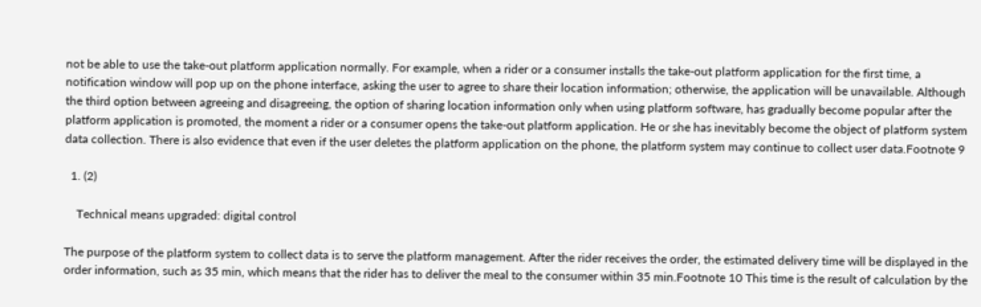not be able to use the take-out platform application normally. For example, when a rider or a consumer installs the take-out platform application for the first time, a notification window will pop up on the phone interface, asking the user to agree to share their location information; otherwise, the application will be unavailable. Although the third option between agreeing and disagreeing, the option of sharing location information only when using platform software, has gradually become popular after the platform application is promoted, the moment a rider or a consumer opens the take-out platform application. He or she has inevitably become the object of platform system data collection. There is also evidence that even if the user deletes the platform application on the phone, the platform system may continue to collect user data.Footnote 9

  1. (2)

    Technical means upgraded: digital control

The purpose of the platform system to collect data is to serve the platform management. After the rider receives the order, the estimated delivery time will be displayed in the order information, such as 35 min, which means that the rider has to deliver the meal to the consumer within 35 min.Footnote 10 This time is the result of calculation by the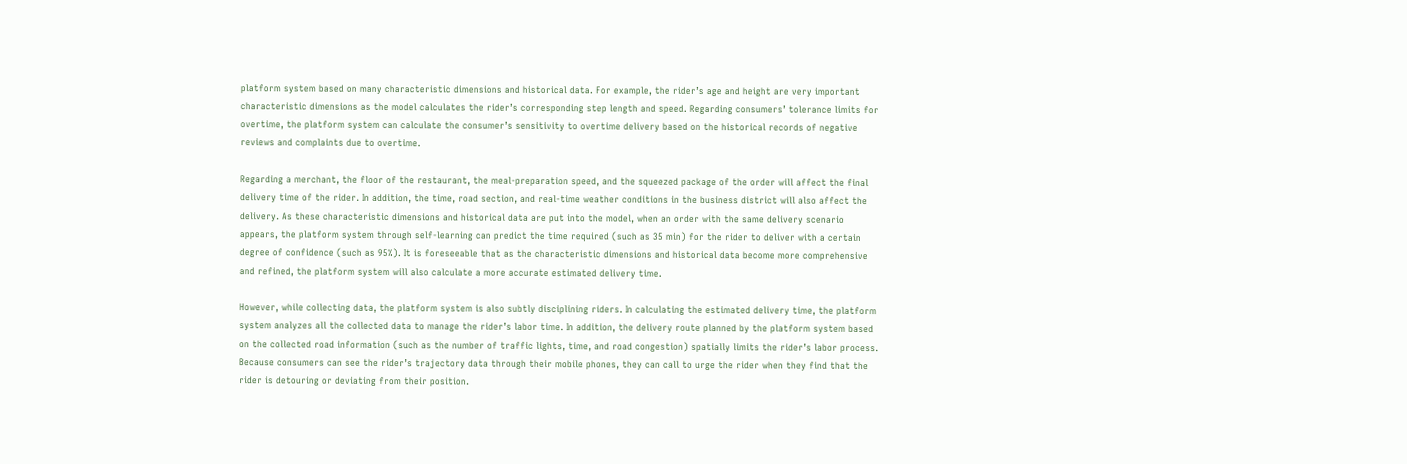platform system based on many characteristic dimensions and historical data. For example, the rider’s age and height are very important characteristic dimensions as the model calculates the rider’s corresponding step length and speed. Regarding consumers’ tolerance limits for overtime, the platform system can calculate the consumer’s sensitivity to overtime delivery based on the historical records of negative reviews and complaints due to overtime.

Regarding a merchant, the floor of the restaurant, the meal-preparation speed, and the squeezed package of the order will affect the final delivery time of the rider. In addition, the time, road section, and real-time weather conditions in the business district will also affect the delivery. As these characteristic dimensions and historical data are put into the model, when an order with the same delivery scenario appears, the platform system through self-learning can predict the time required (such as 35 min) for the rider to deliver with a certain degree of confidence (such as 95%). It is foreseeable that as the characteristic dimensions and historical data become more comprehensive and refined, the platform system will also calculate a more accurate estimated delivery time.

However, while collecting data, the platform system is also subtly disciplining riders. In calculating the estimated delivery time, the platform system analyzes all the collected data to manage the rider’s labor time. In addition, the delivery route planned by the platform system based on the collected road information (such as the number of traffic lights, time, and road congestion) spatially limits the rider’s labor process. Because consumers can see the rider’s trajectory data through their mobile phones, they can call to urge the rider when they find that the rider is detouring or deviating from their position.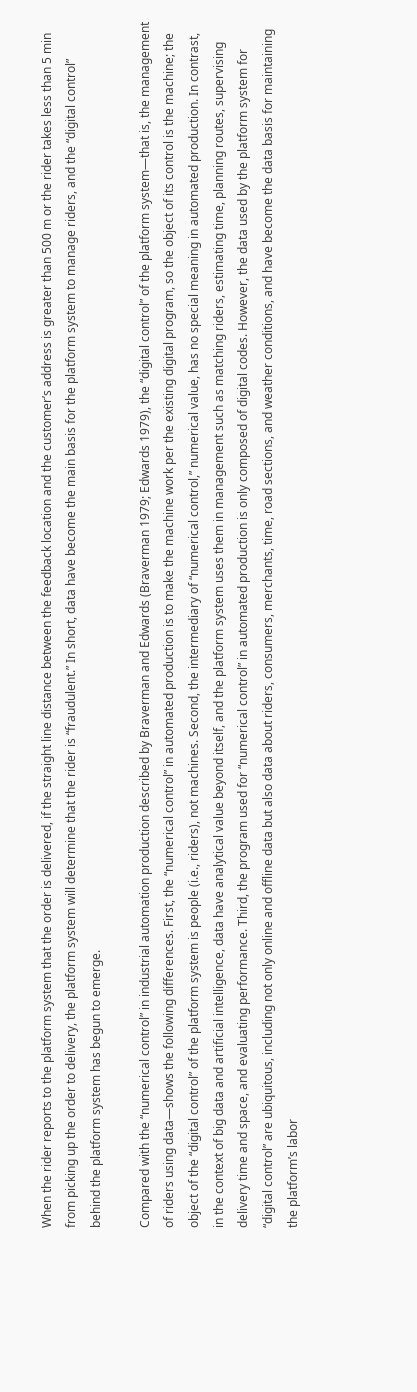When the rider reports to the platform system that the order is delivered, if the straight line distance between the feedback location and the customer’s address is greater than 500 m or the rider takes less than 5 min from picking up the order to delivery, the platform system will determine that the rider is “fraudulent.” In short, data have become the main basis for the platform system to manage riders, and the “digital control” behind the platform system has begun to emerge.

Compared with the “numerical control” in industrial automation production described by Braverman and Edwards (Braverman 1979; Edwards 1979), the “digital control” of the platform system—that is, the management of riders using data—shows the following differences. First, the “numerical control” in automated production is to make the machine work per the existing digital program, so the object of its control is the machine; the object of the “digital control” of the platform system is people (i.e., riders), not machines. Second, the intermediary of “numerical control,” numerical value, has no special meaning in automated production. In contrast, in the context of big data and artificial intelligence, data have analytical value beyond itself, and the platform system uses them in management such as matching riders, estimating time, planning routes, supervising delivery time and space, and evaluating performance. Third, the program used for “numerical control” in automated production is only composed of digital codes. However, the data used by the platform system for “digital control” are ubiquitous, including not only online and offline data but also data about riders, consumers, merchants, time, road sections, and weather conditions, and have become the data basis for maintaining the platform’s labor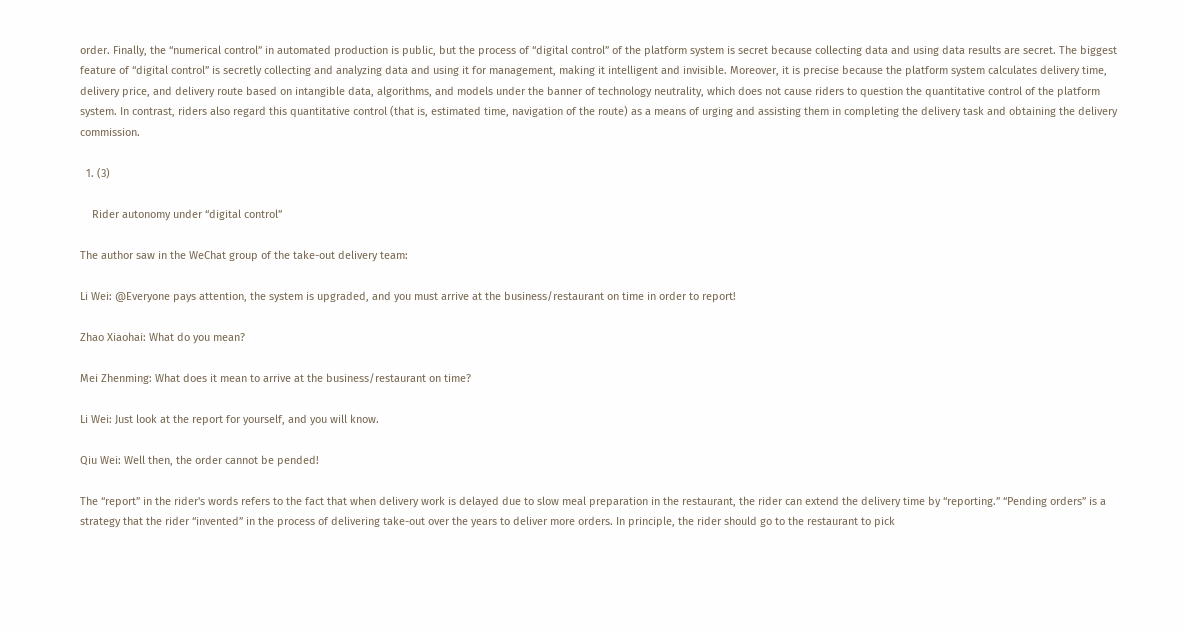order. Finally, the “numerical control” in automated production is public, but the process of “digital control” of the platform system is secret because collecting data and using data results are secret. The biggest feature of “digital control” is secretly collecting and analyzing data and using it for management, making it intelligent and invisible. Moreover, it is precise because the platform system calculates delivery time, delivery price, and delivery route based on intangible data, algorithms, and models under the banner of technology neutrality, which does not cause riders to question the quantitative control of the platform system. In contrast, riders also regard this quantitative control (that is, estimated time, navigation of the route) as a means of urging and assisting them in completing the delivery task and obtaining the delivery commission.

  1. (3)

    Rider autonomy under “digital control”

The author saw in the WeChat group of the take-out delivery team:

Li Wei: @Everyone pays attention, the system is upgraded, and you must arrive at the business/restaurant on time in order to report!

Zhao Xiaohai: What do you mean?

Mei Zhenming: What does it mean to arrive at the business/restaurant on time?

Li Wei: Just look at the report for yourself, and you will know.

Qiu Wei: Well then, the order cannot be pended!

The “report” in the rider's words refers to the fact that when delivery work is delayed due to slow meal preparation in the restaurant, the rider can extend the delivery time by “reporting.” “Pending orders” is a strategy that the rider “invented” in the process of delivering take-out over the years to deliver more orders. In principle, the rider should go to the restaurant to pick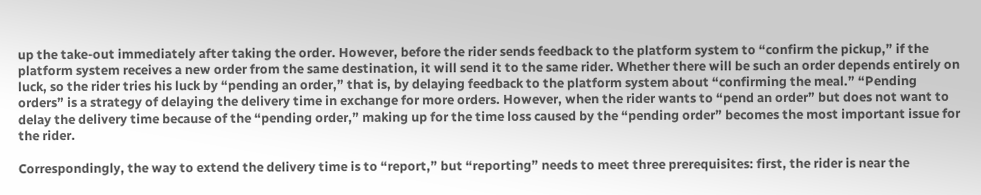up the take-out immediately after taking the order. However, before the rider sends feedback to the platform system to “confirm the pickup,” if the platform system receives a new order from the same destination, it will send it to the same rider. Whether there will be such an order depends entirely on luck, so the rider tries his luck by “pending an order,” that is, by delaying feedback to the platform system about “confirming the meal.” “Pending orders” is a strategy of delaying the delivery time in exchange for more orders. However, when the rider wants to “pend an order” but does not want to delay the delivery time because of the “pending order,” making up for the time loss caused by the “pending order” becomes the most important issue for the rider.

Correspondingly, the way to extend the delivery time is to “report,” but “reporting” needs to meet three prerequisites: first, the rider is near the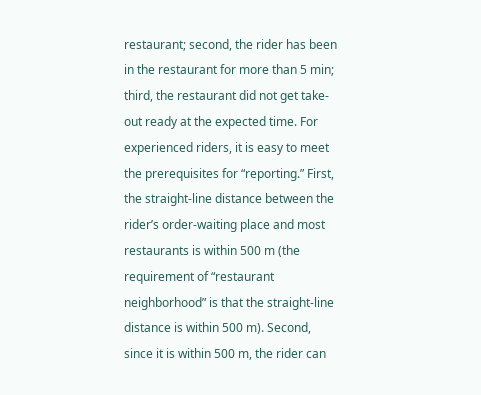restaurant; second, the rider has been in the restaurant for more than 5 min; third, the restaurant did not get take-out ready at the expected time. For experienced riders, it is easy to meet the prerequisites for “reporting.” First, the straight-line distance between the rider’s order-waiting place and most restaurants is within 500 m (the requirement of “restaurant neighborhood” is that the straight-line distance is within 500 m). Second, since it is within 500 m, the rider can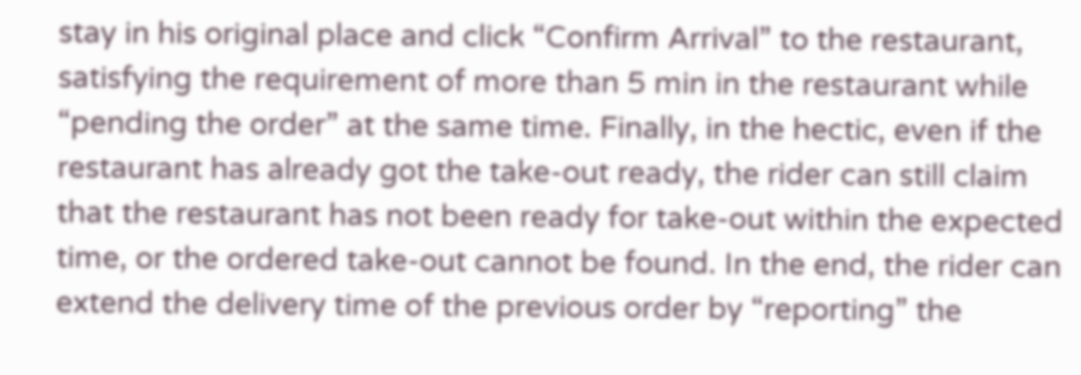stay in his original place and click “Confirm Arrival” to the restaurant, satisfying the requirement of more than 5 min in the restaurant while “pending the order” at the same time. Finally, in the hectic, even if the restaurant has already got the take-out ready, the rider can still claim that the restaurant has not been ready for take-out within the expected time, or the ordered take-out cannot be found. In the end, the rider can extend the delivery time of the previous order by “reporting” the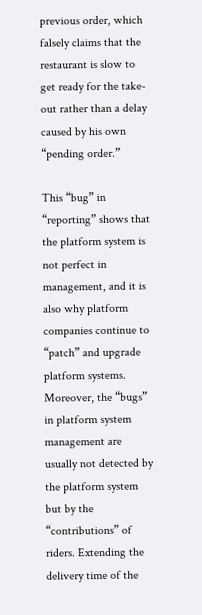previous order, which falsely claims that the restaurant is slow to get ready for the take-out rather than a delay caused by his own “pending order.”

This “bug” in “reporting” shows that the platform system is not perfect in management, and it is also why platform companies continue to “patch” and upgrade platform systems. Moreover, the “bugs” in platform system management are usually not detected by the platform system but by the “contributions” of riders. Extending the delivery time of the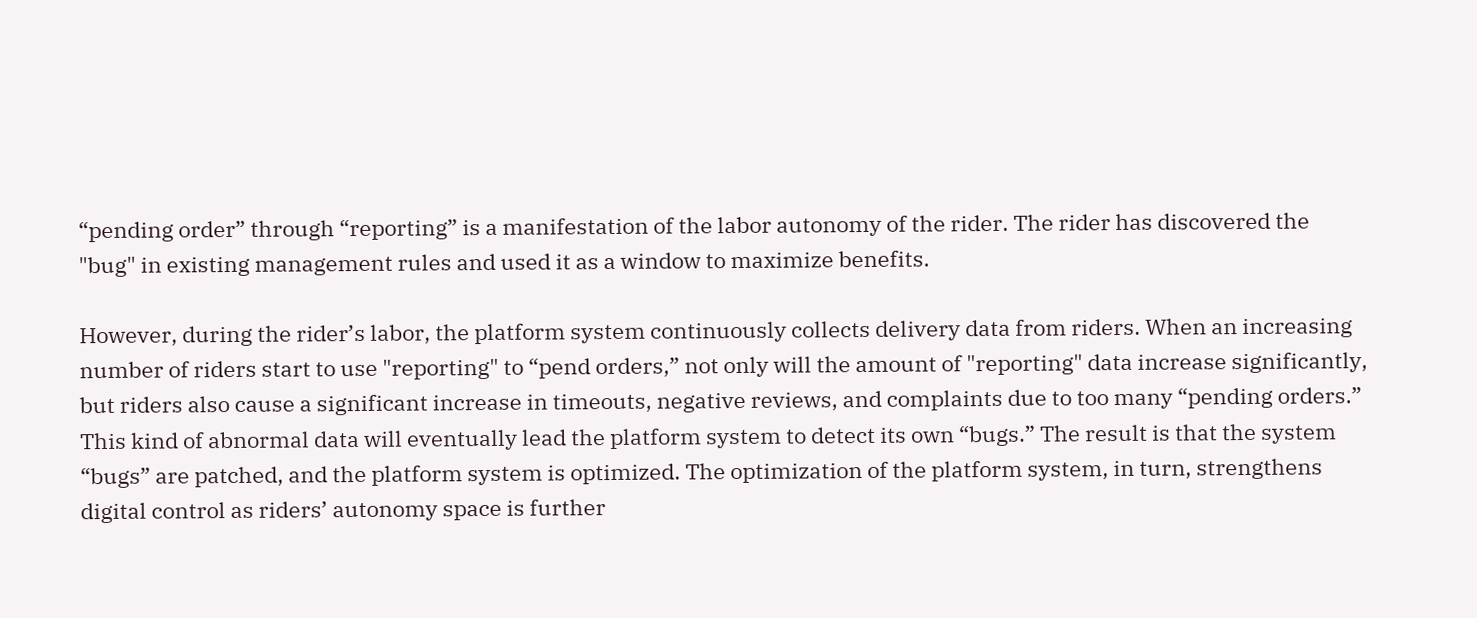“pending order” through “reporting” is a manifestation of the labor autonomy of the rider. The rider has discovered the "bug" in existing management rules and used it as a window to maximize benefits.

However, during the rider’s labor, the platform system continuously collects delivery data from riders. When an increasing number of riders start to use "reporting" to “pend orders,” not only will the amount of "reporting" data increase significantly, but riders also cause a significant increase in timeouts, negative reviews, and complaints due to too many “pending orders.” This kind of abnormal data will eventually lead the platform system to detect its own “bugs.” The result is that the system “bugs” are patched, and the platform system is optimized. The optimization of the platform system, in turn, strengthens digital control as riders’ autonomy space is further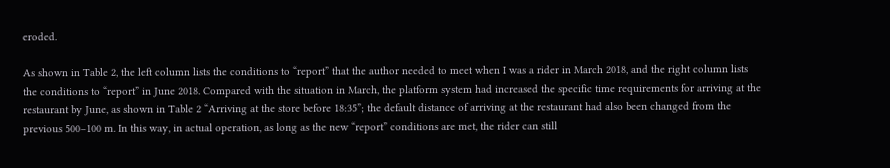eroded.

As shown in Table 2, the left column lists the conditions to “report” that the author needed to meet when I was a rider in March 2018, and the right column lists the conditions to “report” in June 2018. Compared with the situation in March, the platform system had increased the specific time requirements for arriving at the restaurant by June, as shown in Table 2 “Arriving at the store before 18:35”; the default distance of arriving at the restaurant had also been changed from the previous 500–100 m. In this way, in actual operation, as long as the new “report” conditions are met, the rider can still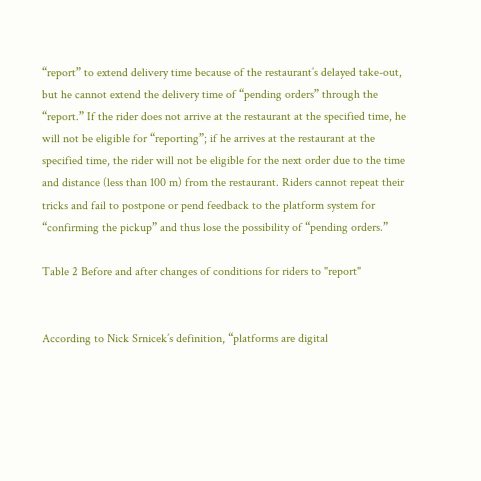“report” to extend delivery time because of the restaurant’s delayed take-out, but he cannot extend the delivery time of “pending orders” through the “report.” If the rider does not arrive at the restaurant at the specified time, he will not be eligible for “reporting”; if he arrives at the restaurant at the specified time, the rider will not be eligible for the next order due to the time and distance (less than 100 m) from the restaurant. Riders cannot repeat their tricks and fail to postpone or pend feedback to the platform system for “confirming the pickup” and thus lose the possibility of “pending orders.”

Table 2 Before and after changes of conditions for riders to "report"


According to Nick Srnicek’s definition, “platforms are digital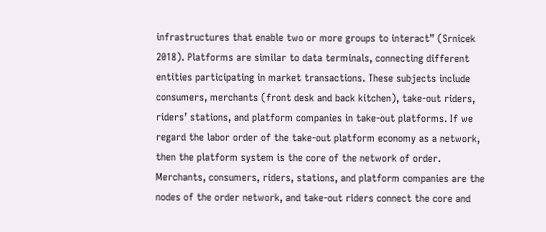infrastructures that enable two or more groups to interact” (Srnicek 2018). Platforms are similar to data terminals, connecting different entities participating in market transactions. These subjects include consumers, merchants (front desk and back kitchen), take-out riders, riders’ stations, and platform companies in take-out platforms. If we regard the labor order of the take-out platform economy as a network, then the platform system is the core of the network of order. Merchants, consumers, riders, stations, and platform companies are the nodes of the order network, and take-out riders connect the core and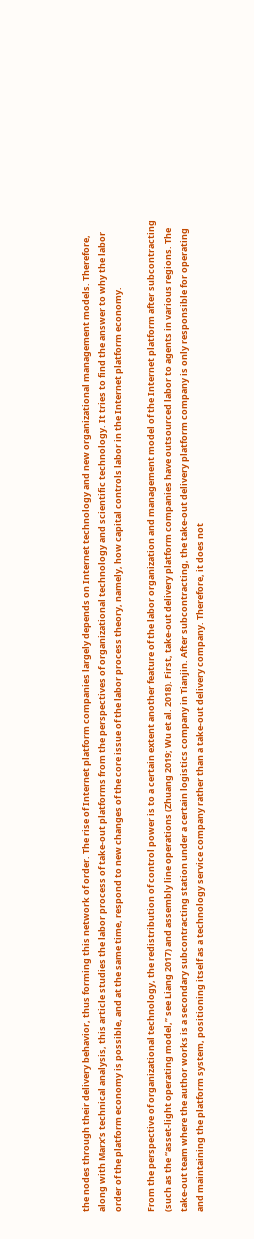the nodes through their delivery behavior, thus forming this network of order. The rise of Internet platform companies largely depends on Internet technology and new organizational management models. Therefore, along with Marx’s technical analysis, this article studies the labor process of take-out platforms from the perspectives of organizational technology and scientific technology. It tries to find the answer to why the labor order of the platform economy is possible, and at the same time, respond to new changes of the core issue of the labor process theory, namely, how capital controls labor in the Internet platform economy.

From the perspective of organizational technology, the redistribution of control power is to a certain extent another feature of the labor organization and management model of the Internet platform after subcontracting (such as the “asset-light operating model,” see Liang 2017) and assembly line operations (Zhuang 2019; Wu et al. 2018). First, take-out delivery platform companies have outsourced labor to agents in various regions. The take-out team where the author works is a secondary subcontracting station under a certain logistics company in Tianjin. After subcontracting, the take-out delivery platform company is only responsible for operating and maintaining the platform system, positioning itself as a technology service company rather than a take-out delivery company. Therefore, it does not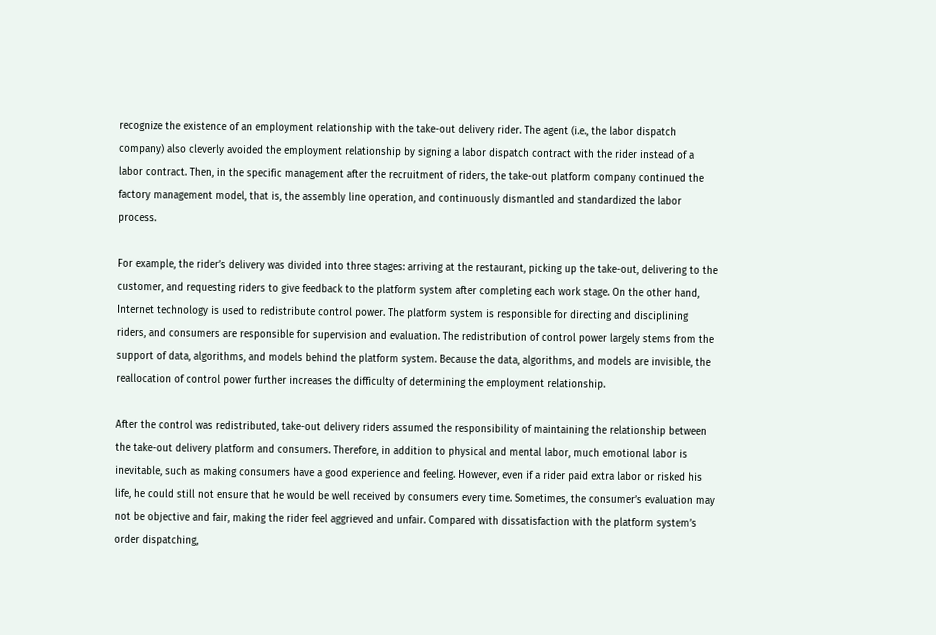recognize the existence of an employment relationship with the take-out delivery rider. The agent (i.e., the labor dispatch company) also cleverly avoided the employment relationship by signing a labor dispatch contract with the rider instead of a labor contract. Then, in the specific management after the recruitment of riders, the take-out platform company continued the factory management model, that is, the assembly line operation, and continuously dismantled and standardized the labor process.

For example, the rider’s delivery was divided into three stages: arriving at the restaurant, picking up the take-out, delivering to the customer, and requesting riders to give feedback to the platform system after completing each work stage. On the other hand, Internet technology is used to redistribute control power. The platform system is responsible for directing and disciplining riders, and consumers are responsible for supervision and evaluation. The redistribution of control power largely stems from the support of data, algorithms, and models behind the platform system. Because the data, algorithms, and models are invisible, the reallocation of control power further increases the difficulty of determining the employment relationship.

After the control was redistributed, take-out delivery riders assumed the responsibility of maintaining the relationship between the take-out delivery platform and consumers. Therefore, in addition to physical and mental labor, much emotional labor is inevitable, such as making consumers have a good experience and feeling. However, even if a rider paid extra labor or risked his life, he could still not ensure that he would be well received by consumers every time. Sometimes, the consumer’s evaluation may not be objective and fair, making the rider feel aggrieved and unfair. Compared with dissatisfaction with the platform system’s order dispatching,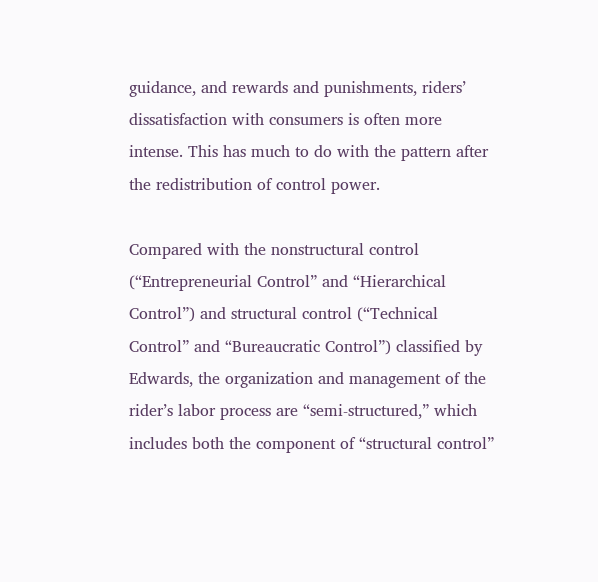guidance, and rewards and punishments, riders’ dissatisfaction with consumers is often more intense. This has much to do with the pattern after the redistribution of control power.

Compared with the nonstructural control (“Entrepreneurial Control” and “Hierarchical Control”) and structural control (“Technical Control” and “Bureaucratic Control”) classified by Edwards, the organization and management of the rider’s labor process are “semi-structured,” which includes both the component of “structural control”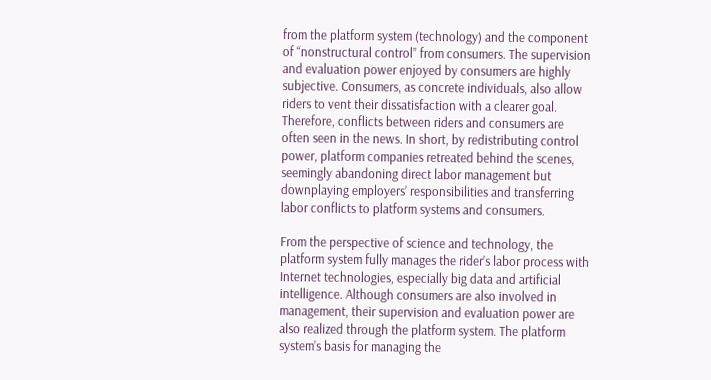from the platform system (technology) and the component of “nonstructural control” from consumers. The supervision and evaluation power enjoyed by consumers are highly subjective. Consumers, as concrete individuals, also allow riders to vent their dissatisfaction with a clearer goal. Therefore, conflicts between riders and consumers are often seen in the news. In short, by redistributing control power, platform companies retreated behind the scenes, seemingly abandoning direct labor management but downplaying employers’ responsibilities and transferring labor conflicts to platform systems and consumers.

From the perspective of science and technology, the platform system fully manages the rider’s labor process with Internet technologies, especially big data and artificial intelligence. Although consumers are also involved in management, their supervision and evaluation power are also realized through the platform system. The platform system’s basis for managing the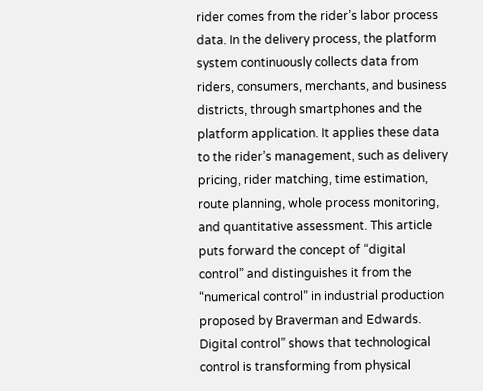rider comes from the rider’s labor process data. In the delivery process, the platform system continuously collects data from riders, consumers, merchants, and business districts, through smartphones and the platform application. It applies these data to the rider’s management, such as delivery pricing, rider matching, time estimation, route planning, whole process monitoring, and quantitative assessment. This article puts forward the concept of “digital control” and distinguishes it from the “numerical control” in industrial production proposed by Braverman and Edwards. Digital control” shows that technological control is transforming from physical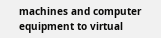machines and computer equipment to virtual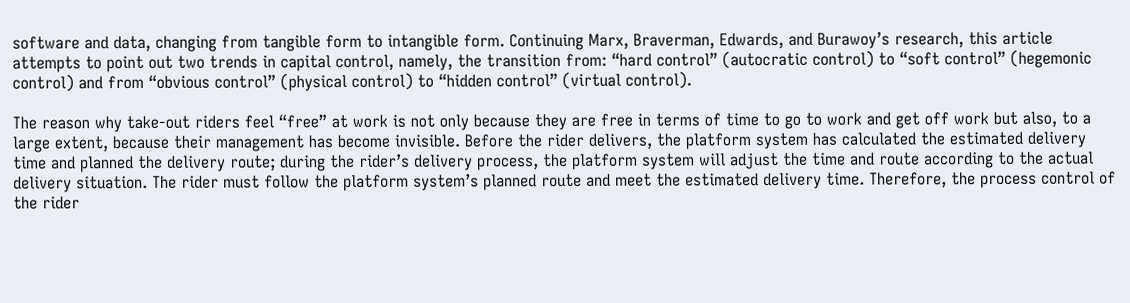software and data, changing from tangible form to intangible form. Continuing Marx, Braverman, Edwards, and Burawoy’s research, this article attempts to point out two trends in capital control, namely, the transition from: “hard control” (autocratic control) to “soft control” (hegemonic control) and from “obvious control” (physical control) to “hidden control” (virtual control).

The reason why take-out riders feel “free” at work is not only because they are free in terms of time to go to work and get off work but also, to a large extent, because their management has become invisible. Before the rider delivers, the platform system has calculated the estimated delivery time and planned the delivery route; during the rider’s delivery process, the platform system will adjust the time and route according to the actual delivery situation. The rider must follow the platform system’s planned route and meet the estimated delivery time. Therefore, the process control of the rider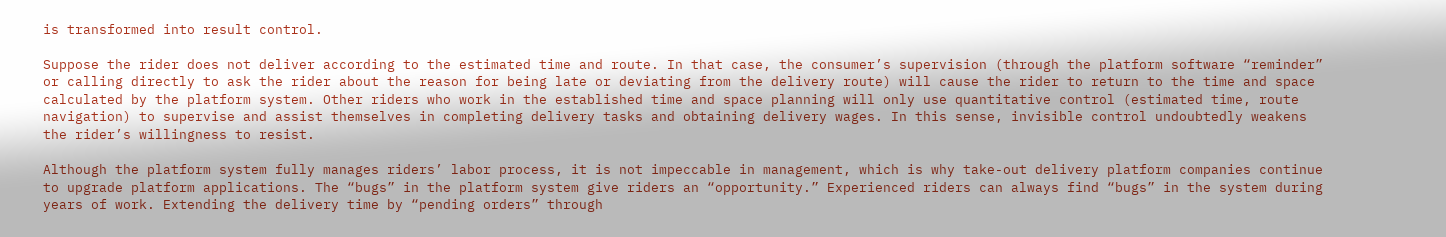is transformed into result control.

Suppose the rider does not deliver according to the estimated time and route. In that case, the consumer’s supervision (through the platform software “reminder” or calling directly to ask the rider about the reason for being late or deviating from the delivery route) will cause the rider to return to the time and space calculated by the platform system. Other riders who work in the established time and space planning will only use quantitative control (estimated time, route navigation) to supervise and assist themselves in completing delivery tasks and obtaining delivery wages. In this sense, invisible control undoubtedly weakens the rider’s willingness to resist.

Although the platform system fully manages riders’ labor process, it is not impeccable in management, which is why take-out delivery platform companies continue to upgrade platform applications. The “bugs” in the platform system give riders an “opportunity.” Experienced riders can always find “bugs” in the system during years of work. Extending the delivery time by “pending orders” through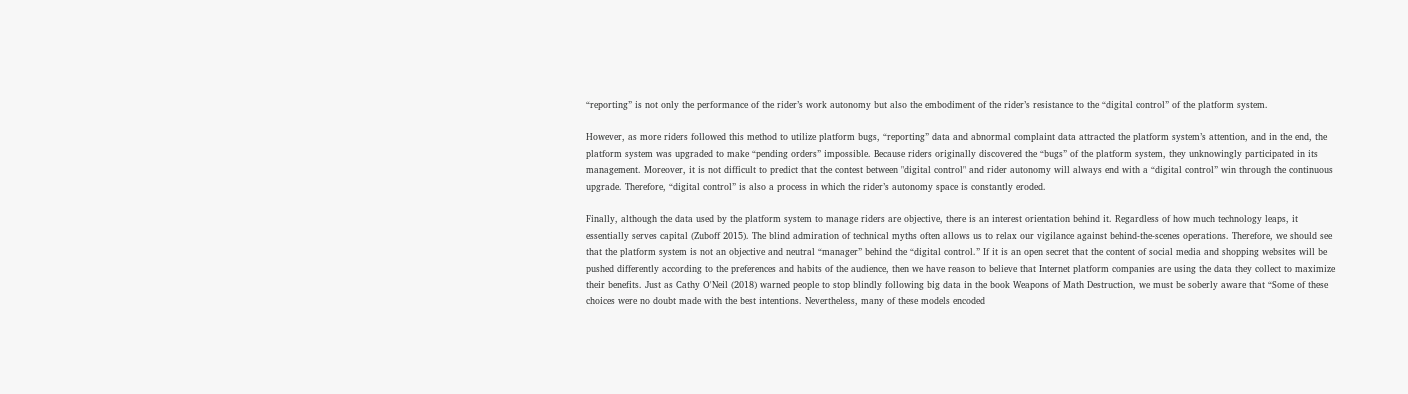“reporting” is not only the performance of the rider’s work autonomy but also the embodiment of the rider’s resistance to the “digital control” of the platform system.

However, as more riders followed this method to utilize platform bugs, “reporting” data and abnormal complaint data attracted the platform system’s attention, and in the end, the platform system was upgraded to make “pending orders” impossible. Because riders originally discovered the “bugs” of the platform system, they unknowingly participated in its management. Moreover, it is not difficult to predict that the contest between "digital control" and rider autonomy will always end with a “digital control” win through the continuous upgrade. Therefore, “digital control” is also a process in which the rider’s autonomy space is constantly eroded.

Finally, although the data used by the platform system to manage riders are objective, there is an interest orientation behind it. Regardless of how much technology leaps, it essentially serves capital (Zuboff 2015). The blind admiration of technical myths often allows us to relax our vigilance against behind-the-scenes operations. Therefore, we should see that the platform system is not an objective and neutral “manager” behind the “digital control.” If it is an open secret that the content of social media and shopping websites will be pushed differently according to the preferences and habits of the audience, then we have reason to believe that Internet platform companies are using the data they collect to maximize their benefits. Just as Cathy O'Neil (2018) warned people to stop blindly following big data in the book Weapons of Math Destruction, we must be soberly aware that “Some of these choices were no doubt made with the best intentions. Nevertheless, many of these models encoded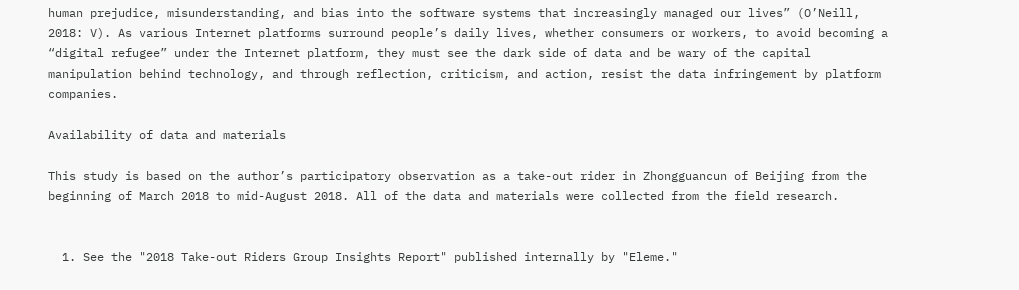human prejudice, misunderstanding, and bias into the software systems that increasingly managed our lives” (O’Neill, 2018: V). As various Internet platforms surround people’s daily lives, whether consumers or workers, to avoid becoming a “digital refugee” under the Internet platform, they must see the dark side of data and be wary of the capital manipulation behind technology, and through reflection, criticism, and action, resist the data infringement by platform companies.

Availability of data and materials

This study is based on the author’s participatory observation as a take-out rider in Zhongguancun of Beijing from the beginning of March 2018 to mid-August 2018. All of the data and materials were collected from the field research.


  1. See the "2018 Take-out Riders Group Insights Report" published internally by "Eleme."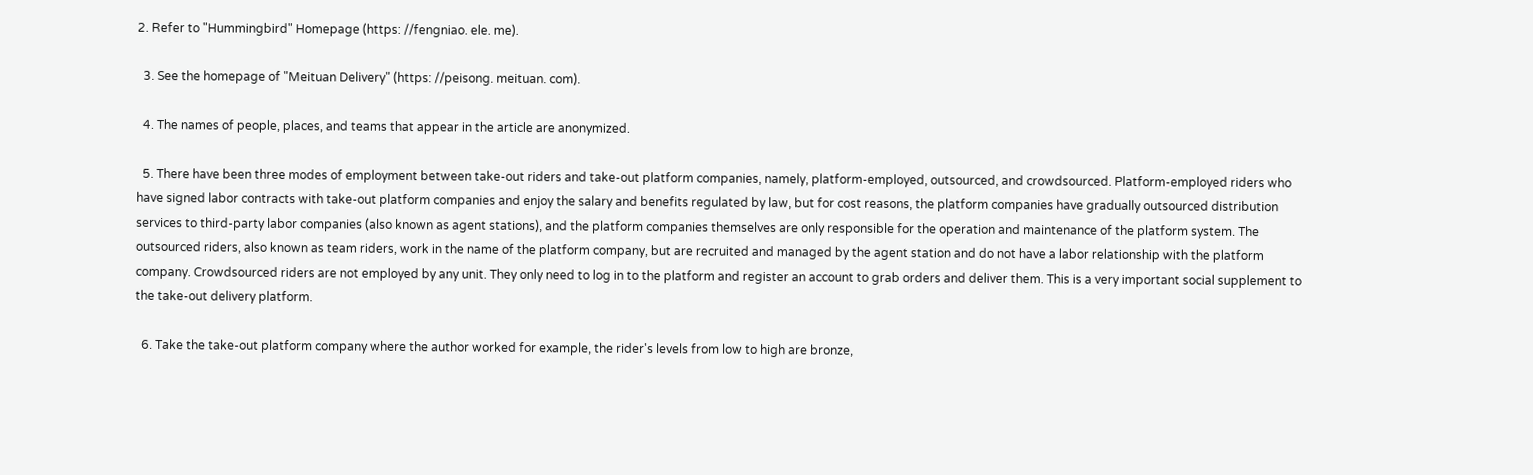2. Refer to "Hummingbird" Homepage (https: //fengniao. ele. me).

  3. See the homepage of "Meituan Delivery" (https: //peisong. meituan. com).

  4. The names of people, places, and teams that appear in the article are anonymized.

  5. There have been three modes of employment between take-out riders and take-out platform companies, namely, platform-employed, outsourced, and crowdsourced. Platform-employed riders who have signed labor contracts with take-out platform companies and enjoy the salary and benefits regulated by law, but for cost reasons, the platform companies have gradually outsourced distribution services to third-party labor companies (also known as agent stations), and the platform companies themselves are only responsible for the operation and maintenance of the platform system. The outsourced riders, also known as team riders, work in the name of the platform company, but are recruited and managed by the agent station and do not have a labor relationship with the platform company. Crowdsourced riders are not employed by any unit. They only need to log in to the platform and register an account to grab orders and deliver them. This is a very important social supplement to the take-out delivery platform.

  6. Take the take-out platform company where the author worked for example, the rider's levels from low to high are bronze,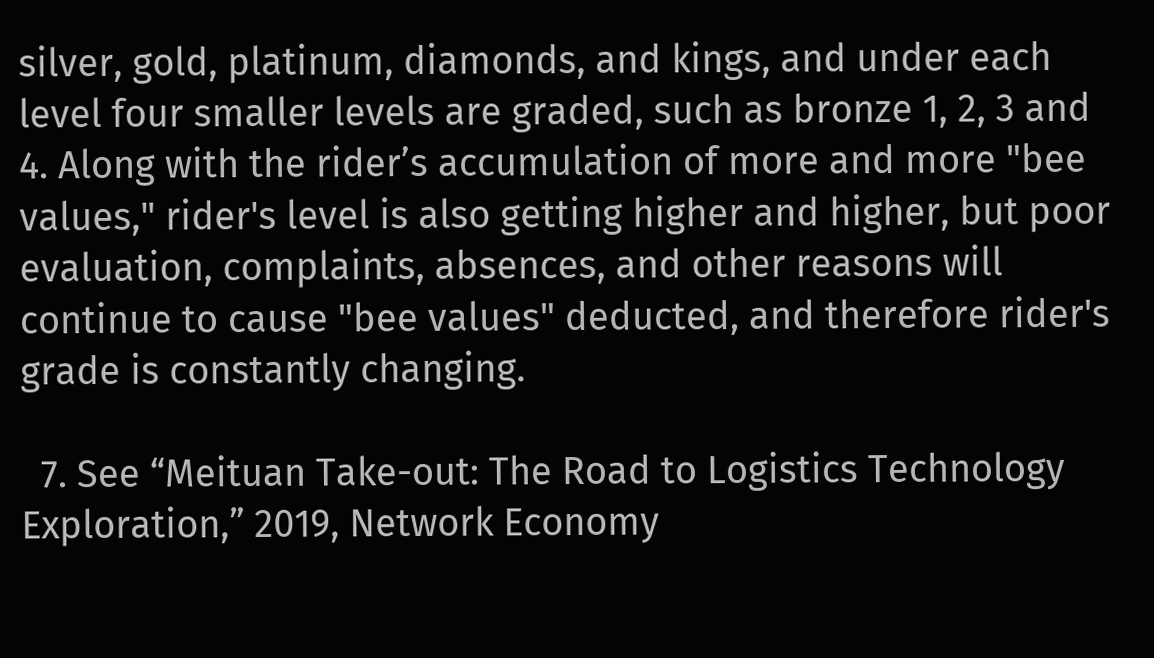silver, gold, platinum, diamonds, and kings, and under each level four smaller levels are graded, such as bronze 1, 2, 3 and 4. Along with the rider’s accumulation of more and more "bee values," rider's level is also getting higher and higher, but poor evaluation, complaints, absences, and other reasons will continue to cause "bee values" deducted, and therefore rider's grade is constantly changing.

  7. See “Meituan Take-out: The Road to Logistics Technology Exploration,” 2019, Network Economy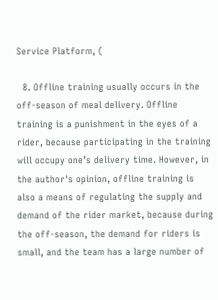Service Platform, (

  8. Offline training usually occurs in the off-season of meal delivery. Offline training is a punishment in the eyes of a rider, because participating in the training will occupy one’s delivery time. However, in the author's opinion, offline training is also a means of regulating the supply and demand of the rider market, because during the off-season, the demand for riders is small, and the team has a large number of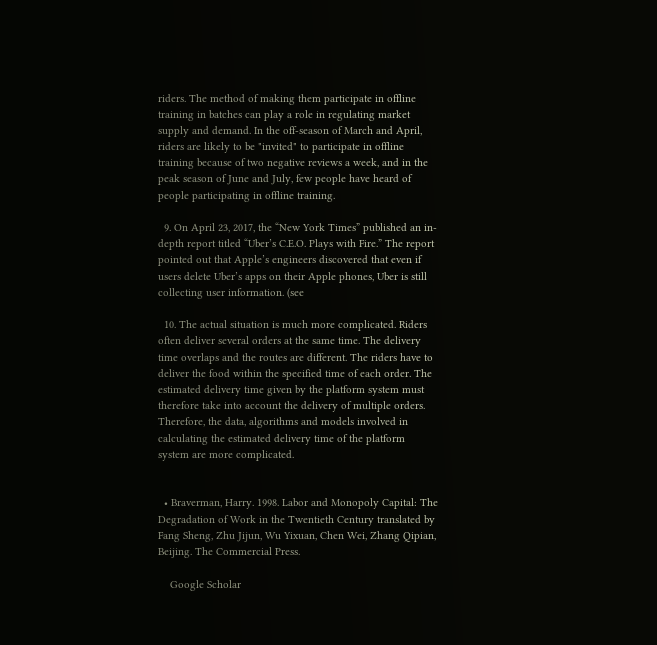riders. The method of making them participate in offline training in batches can play a role in regulating market supply and demand. In the off-season of March and April, riders are likely to be "invited" to participate in offline training because of two negative reviews a week, and in the peak season of June and July, few people have heard of people participating in offline training.

  9. On April 23, 2017, the “New York Times” published an in-depth report titled “Uber’s C.E.O. Plays with Fire.” The report pointed out that Apple’s engineers discovered that even if users delete Uber’s apps on their Apple phones, Uber is still collecting user information. (see

  10. The actual situation is much more complicated. Riders often deliver several orders at the same time. The delivery time overlaps and the routes are different. The riders have to deliver the food within the specified time of each order. The estimated delivery time given by the platform system must therefore take into account the delivery of multiple orders. Therefore, the data, algorithms and models involved in calculating the estimated delivery time of the platform system are more complicated.


  • Braverman, Harry. 1998. Labor and Monopoly Capital: The Degradation of Work in the Twentieth Century translated by Fang Sheng, Zhu Jijun, Wu Yixuan, Chen Wei, Zhang Qipian, Beijing. The Commercial Press.

    Google Scholar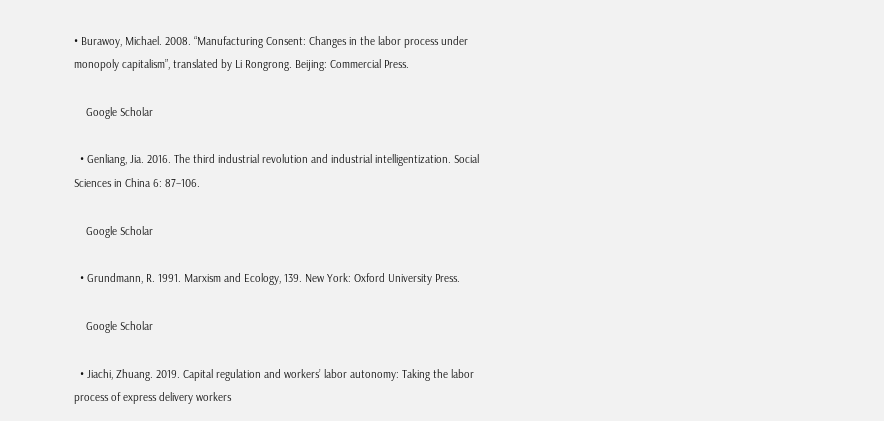• Burawoy, Michael. 2008. “Manufacturing Consent: Changes in the labor process under monopoly capitalism”, translated by Li Rongrong. Beijing: Commercial Press.

    Google Scholar

  • Genliang, Jia. 2016. The third industrial revolution and industrial intelligentization. Social Sciences in China 6: 87–106.

    Google Scholar

  • Grundmann, R. 1991. Marxism and Ecology, 139. New York: Oxford University Press.

    Google Scholar

  • Jiachi, Zhuang. 2019. Capital regulation and workers’ labor autonomy: Taking the labor process of express delivery workers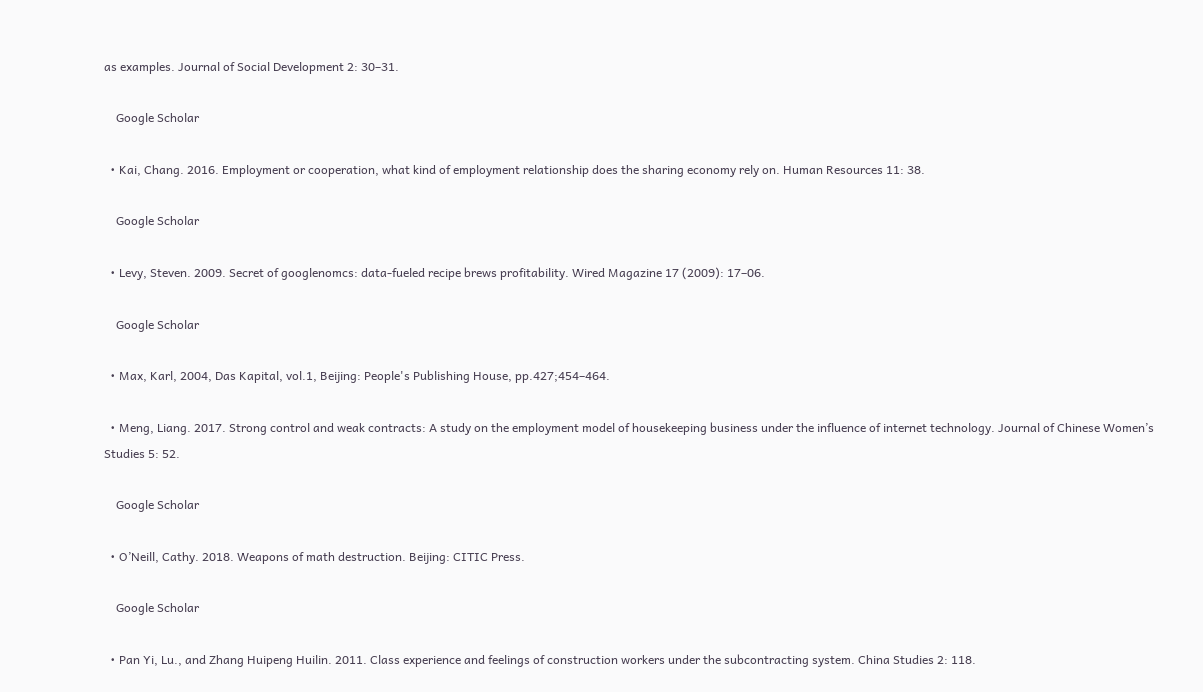as examples. Journal of Social Development 2: 30–31.

    Google Scholar

  • Kai, Chang. 2016. Employment or cooperation, what kind of employment relationship does the sharing economy rely on. Human Resources 11: 38.

    Google Scholar

  • Levy, Steven. 2009. Secret of googlenomcs: data-fueled recipe brews profitability. Wired Magazine 17 (2009): 17–06.

    Google Scholar

  • Max, Karl, 2004, Das Kapital, vol.1, Beijing: People's Publishing House, pp.427;454–464.

  • Meng, Liang. 2017. Strong control and weak contracts: A study on the employment model of housekeeping business under the influence of internet technology. Journal of Chinese Women’s Studies 5: 52.

    Google Scholar

  • O’Neill, Cathy. 2018. Weapons of math destruction. Beijing: CITIC Press.

    Google Scholar

  • Pan Yi, Lu., and Zhang Huipeng Huilin. 2011. Class experience and feelings of construction workers under the subcontracting system. China Studies 2: 118.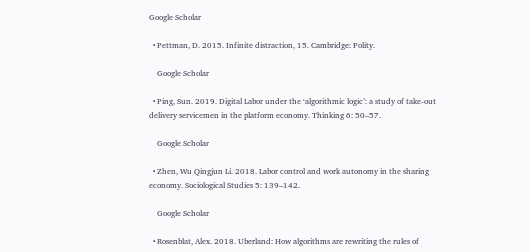Google Scholar

  • Pettman, D. 2015. Infinite distraction, 15. Cambridge: Polity.

    Google Scholar

  • Ping, Sun. 2019. Digital Labor under the ‘algorithmic logic’: a study of take-out delivery servicemen in the platform economy. Thinking 6: 50–57.

    Google Scholar

  • Zhen, Wu Qingjun Li. 2018. Labor control and work autonomy in the sharing economy. Sociological Studies 5: 139–142.

    Google Scholar

  • Rosenblat, Alex. 2018. Uberland: How algorithms are rewriting the rules of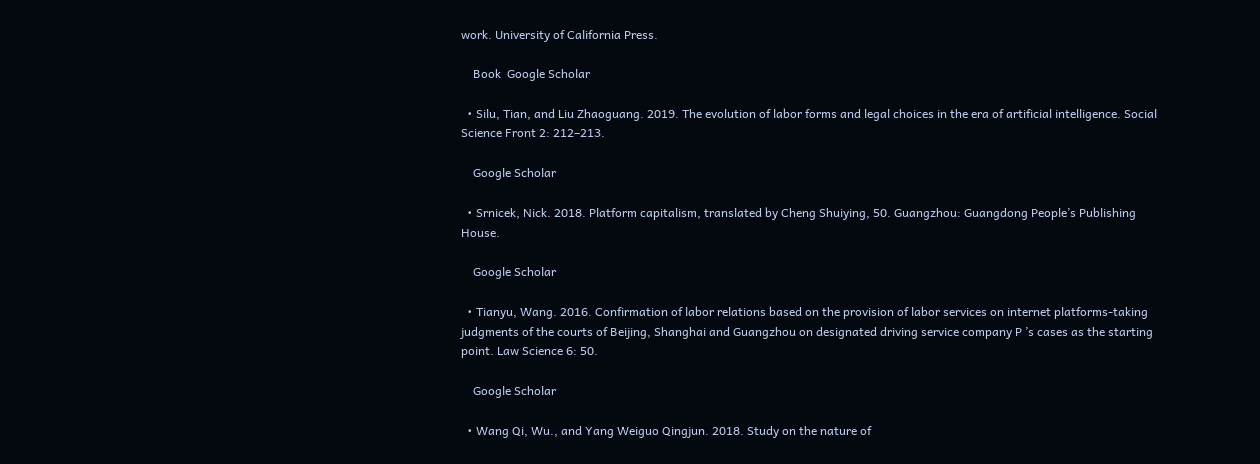work. University of California Press.

    Book  Google Scholar

  • Silu, Tian, and Liu Zhaoguang. 2019. The evolution of labor forms and legal choices in the era of artificial intelligence. Social Science Front 2: 212–213.

    Google Scholar

  • Srnicek, Nick. 2018. Platform capitalism, translated by Cheng Shuiying, 50. Guangzhou: Guangdong People’s Publishing House.

    Google Scholar

  • Tianyu, Wang. 2016. Confirmation of labor relations based on the provision of labor services on internet platforms-taking judgments of the courts of Beijing, Shanghai and Guangzhou on designated driving service company P ’s cases as the starting point. Law Science 6: 50.

    Google Scholar

  • Wang Qi, Wu., and Yang Weiguo Qingjun. 2018. Study on the nature of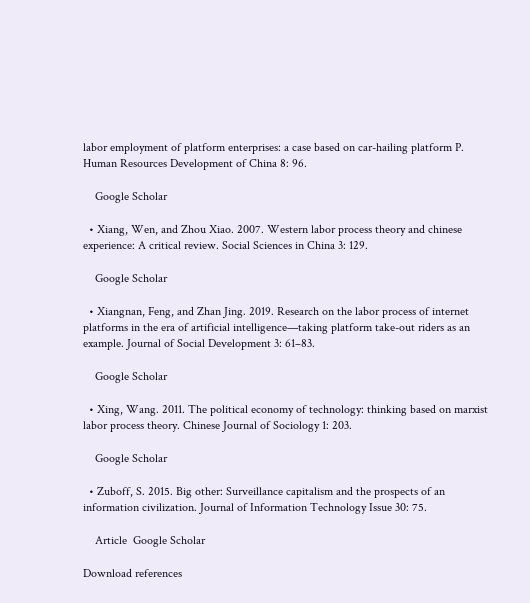labor employment of platform enterprises: a case based on car-hailing platform P. Human Resources Development of China 8: 96.

    Google Scholar

  • Xiang, Wen, and Zhou Xiao. 2007. Western labor process theory and chinese experience: A critical review. Social Sciences in China 3: 129.

    Google Scholar

  • Xiangnan, Feng, and Zhan Jing. 2019. Research on the labor process of internet platforms in the era of artificial intelligence—taking platform take-out riders as an example. Journal of Social Development 3: 61–83.

    Google Scholar

  • Xing, Wang. 2011. The political economy of technology: thinking based on marxist labor process theory. Chinese Journal of Sociology 1: 203.

    Google Scholar

  • Zuboff, S. 2015. Big other: Surveillance capitalism and the prospects of an information civilization. Journal of Information Technology Issue 30: 75.

    Article  Google Scholar

Download references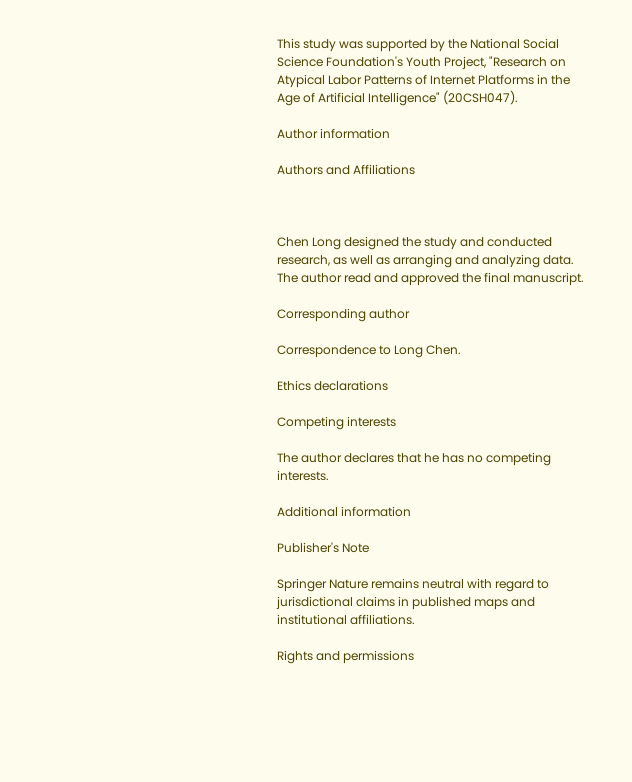This study was supported by the National Social Science Foundation's Youth Project, "Research on Atypical Labor Patterns of Internet Platforms in the Age of Artificial Intelligence" (20CSH047).

Author information

Authors and Affiliations



Chen Long designed the study and conducted research, as well as arranging and analyzing data. The author read and approved the final manuscript.

Corresponding author

Correspondence to Long Chen.

Ethics declarations

Competing interests

The author declares that he has no competing interests.

Additional information

Publisher's Note

Springer Nature remains neutral with regard to jurisdictional claims in published maps and institutional affiliations.

Rights and permissions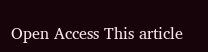Open Access This article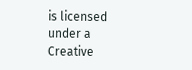is licensed under a Creative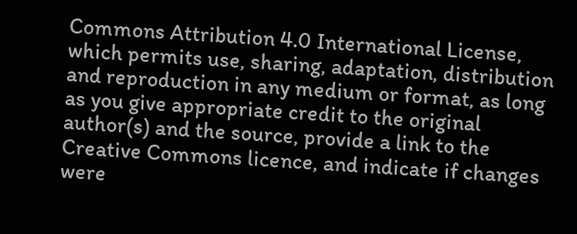Commons Attribution 4.0 International License, which permits use, sharing, adaptation, distribution and reproduction in any medium or format, as long as you give appropriate credit to the original author(s) and the source, provide a link to the Creative Commons licence, and indicate if changes were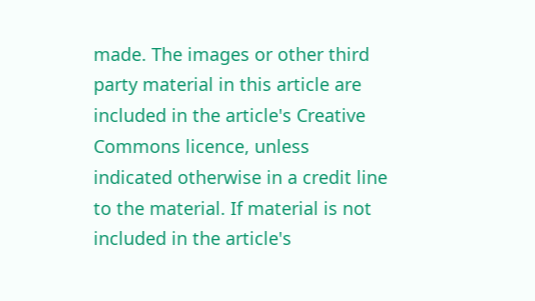made. The images or other third party material in this article are included in the article's Creative Commons licence, unless indicated otherwise in a credit line to the material. If material is not included in the article's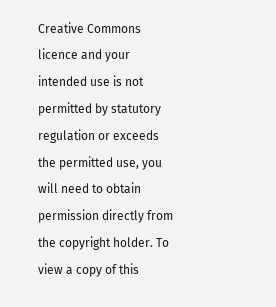Creative Commons licence and your intended use is not permitted by statutory regulation or exceeds the permitted use, you will need to obtain permission directly from the copyright holder. To view a copy of this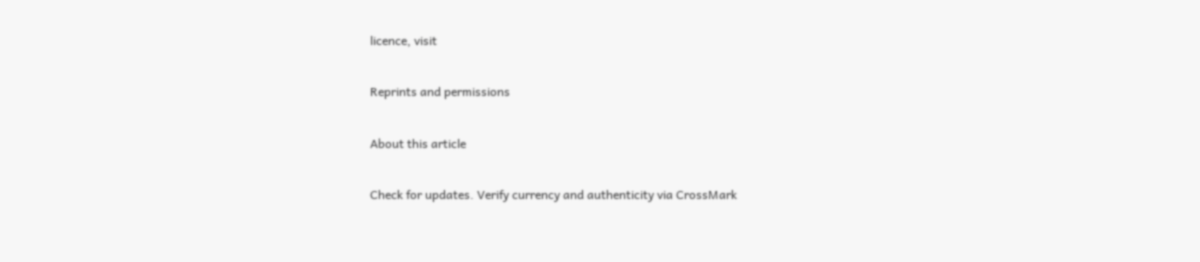licence, visit

Reprints and permissions

About this article

Check for updates. Verify currency and authenticity via CrossMark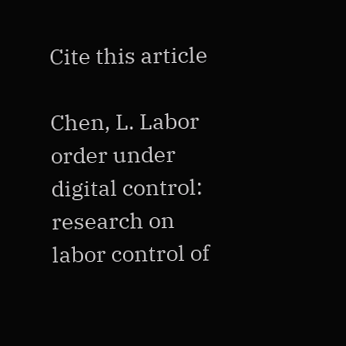Cite this article

Chen, L. Labor order under digital control: research on labor control of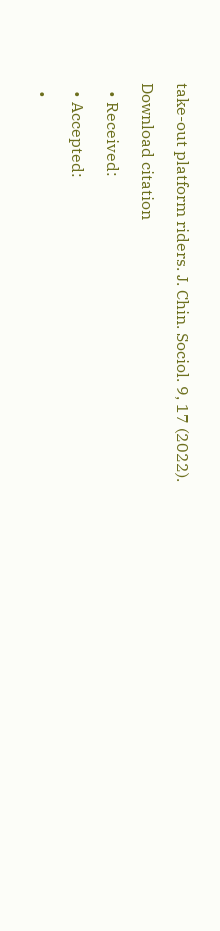take-out platform riders. J. Chin. Sociol. 9, 17 (2022).

Download citation

  • Received:

  • Accepted:

  •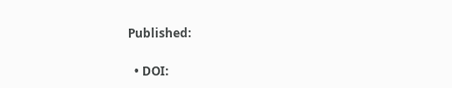Published:

  • DOI: